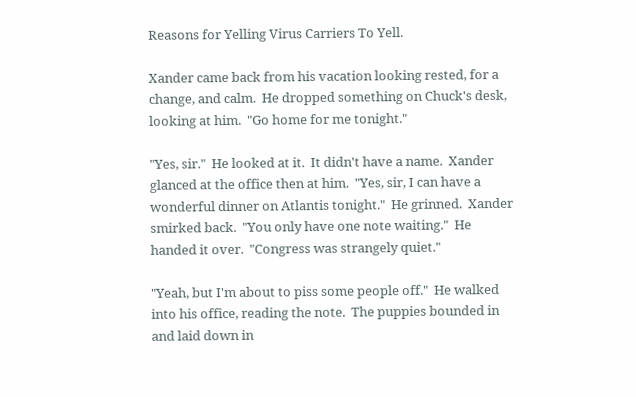Reasons for Yelling Virus Carriers To Yell.

Xander came back from his vacation looking rested, for a change, and calm.  He dropped something on Chuck's desk, looking at him.  "Go home for me tonight."

"Yes, sir."  He looked at it.  It didn't have a name.  Xander glanced at the office then at him.  "Yes, sir, I can have a wonderful dinner on Atlantis tonight."  He grinned.  Xander smirked back.  "You only have one note waiting."  He handed it over.  "Congress was strangely quiet."

"Yeah, but I'm about to piss some people off."  He walked into his office, reading the note.  The puppies bounded in and laid down in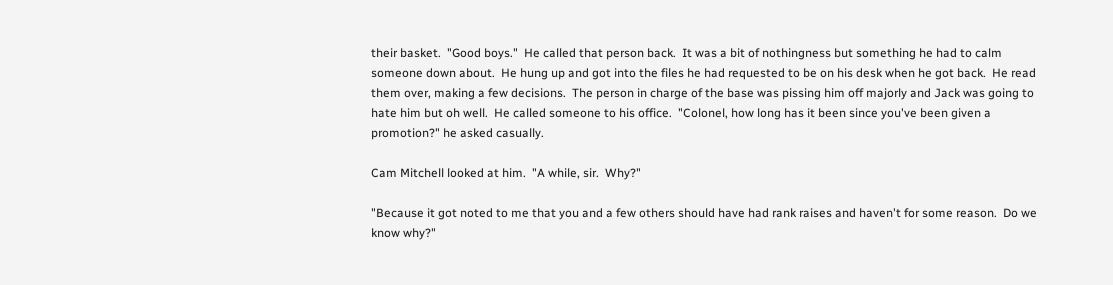their basket.  "Good boys."  He called that person back.  It was a bit of nothingness but something he had to calm someone down about.  He hung up and got into the files he had requested to be on his desk when he got back.  He read them over, making a few decisions.  The person in charge of the base was pissing him off majorly and Jack was going to hate him but oh well.  He called someone to his office.  "Colonel, how long has it been since you've been given a promotion?" he asked casually.

Cam Mitchell looked at him.  "A while, sir.  Why?"

"Because it got noted to me that you and a few others should have had rank raises and haven't for some reason.  Do we know why?"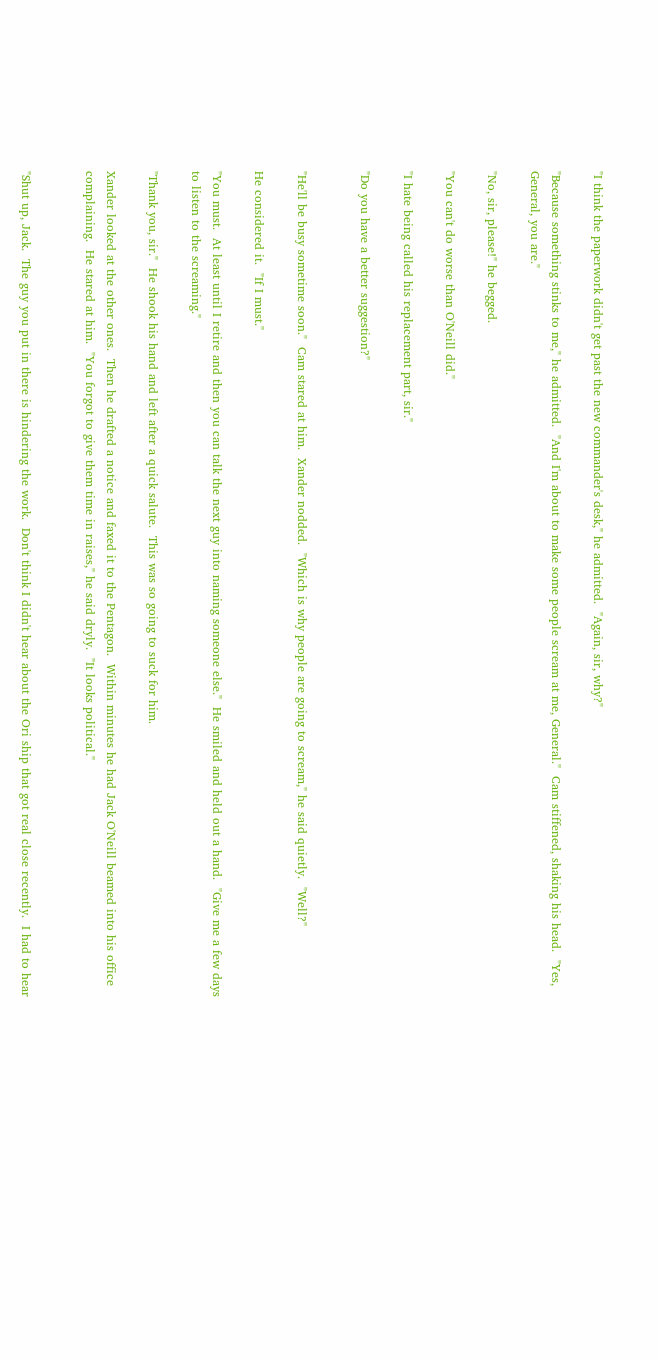"I think the paperwork didn't get past the new commander's desk," he admitted.  "Again, sir, why?"

"Because something stinks to me," he admitted.  "And I'm about to make some people scream at me, General."  Cam stiffened, shaking his head.  "Yes, General, you are."

"No, sir, please!" he begged.

"You can't do worse than O'Neill did."

"I hate being called his replacement part, sir."

"Do you have a better suggestion?"


"He'll be busy sometime soon."  Cam stared at him.  Xander nodded.  "Which is why people are going to scream," he said quietly.  "Well?"

He considered it.  "If I must."

"You must.  At least until I retire and then you can talk the next guy into naming someone else."  He smiled and held out a hand.  "Give me a few days to listen to the screaming."

"Thank you, sir."  He shook his hand and left after a quick salute.  This was so going to suck for him.

Xander looked at the other ones.  Then he drafted a notice and faxed it to the Pentagon.  Within minutes he had Jack O'Neill beamed into his office complaining.  He stared at him.  "You forgot to give them time in raises," he said dryly.  "It looks political."


"Shut up, Jack.  The guy you put in there is hindering the work.  Don't think I didn't hear about the Ori ship that got real close recently.  I had to hear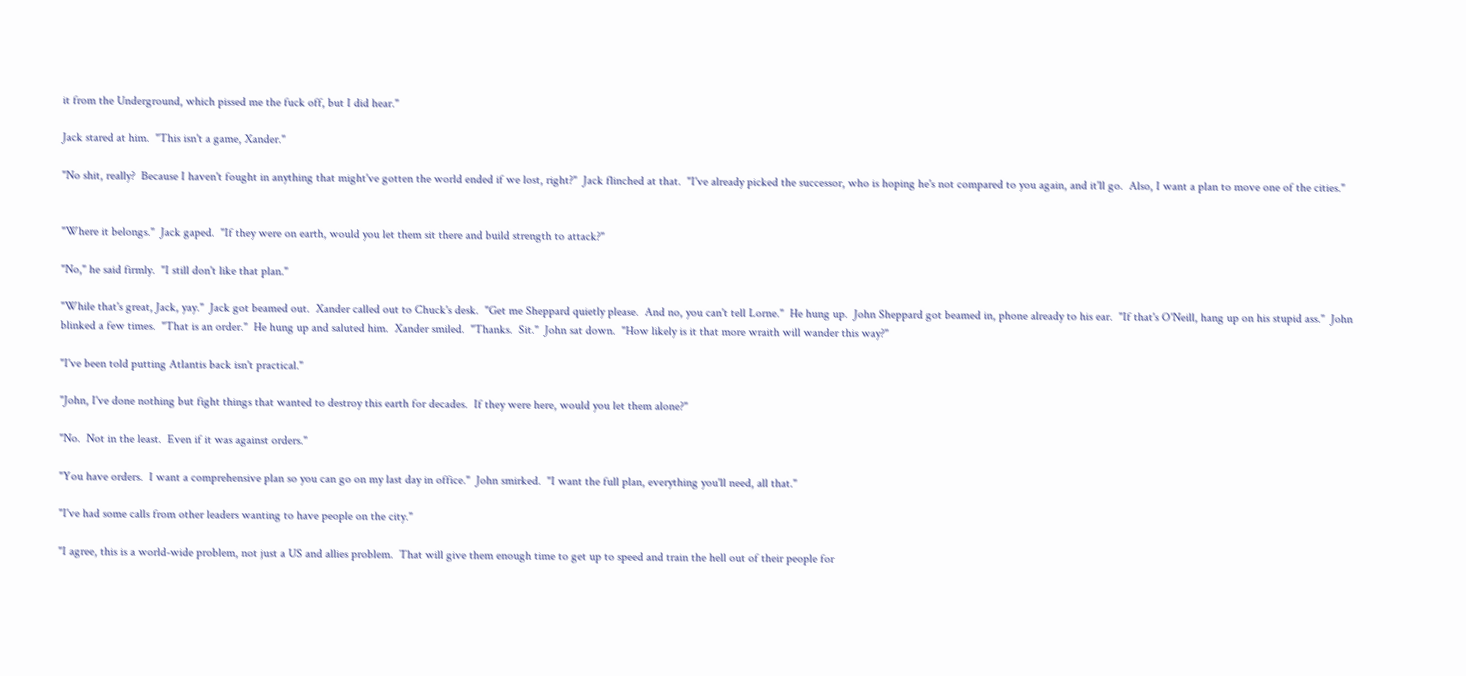it from the Underground, which pissed me the fuck off, but I did hear."

Jack stared at him.  "This isn't a game, Xander."

"No shit, really?  Because I haven't fought in anything that might've gotten the world ended if we lost, right?"  Jack flinched at that.  "I've already picked the successor, who is hoping he's not compared to you again, and it'll go.  Also, I want a plan to move one of the cities."


"Where it belongs."  Jack gaped.  "If they were on earth, would you let them sit there and build strength to attack?"

"No," he said firmly.  "I still don't like that plan."

"While that's great, Jack, yay."  Jack got beamed out.  Xander called out to Chuck's desk.  "Get me Sheppard quietly please.  And no, you can't tell Lorne."  He hung up.  John Sheppard got beamed in, phone already to his ear.  "If that's O'Neill, hang up on his stupid ass."  John blinked a few times.  "That is an order."  He hung up and saluted him.  Xander smiled.  "Thanks.  Sit."  John sat down.  "How likely is it that more wraith will wander this way?"

"I've been told putting Atlantis back isn't practical."

"John, I've done nothing but fight things that wanted to destroy this earth for decades.  If they were here, would you let them alone?"

"No.  Not in the least.  Even if it was against orders."

"You have orders.  I want a comprehensive plan so you can go on my last day in office."  John smirked.  "I want the full plan, everything you'll need, all that."

"I've had some calls from other leaders wanting to have people on the city."

"I agree, this is a world-wide problem, not just a US and allies problem.  That will give them enough time to get up to speed and train the hell out of their people for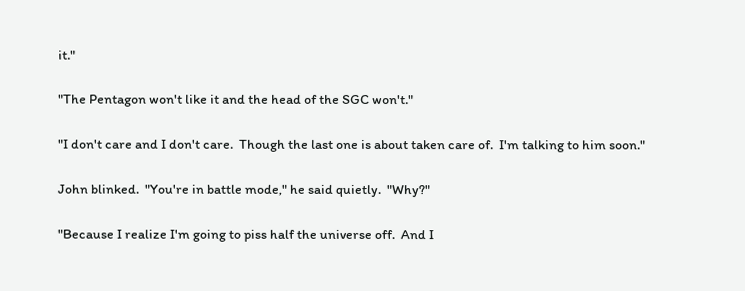it."

"The Pentagon won't like it and the head of the SGC won't."

"I don't care and I don't care.  Though the last one is about taken care of.  I'm talking to him soon."

John blinked.  "You're in battle mode," he said quietly.  "Why?"

"Because I realize I'm going to piss half the universe off.  And I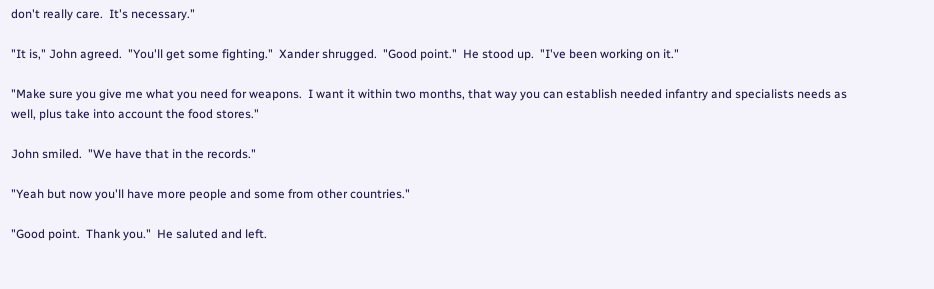don't really care.  It's necessary."

"It is," John agreed.  "You'll get some fighting."  Xander shrugged.  "Good point."  He stood up.  "I've been working on it."

"Make sure you give me what you need for weapons.  I want it within two months, that way you can establish needed infantry and specialists needs as well, plus take into account the food stores."

John smiled.  "We have that in the records."

"Yeah but now you'll have more people and some from other countries."

"Good point.  Thank you."  He saluted and left.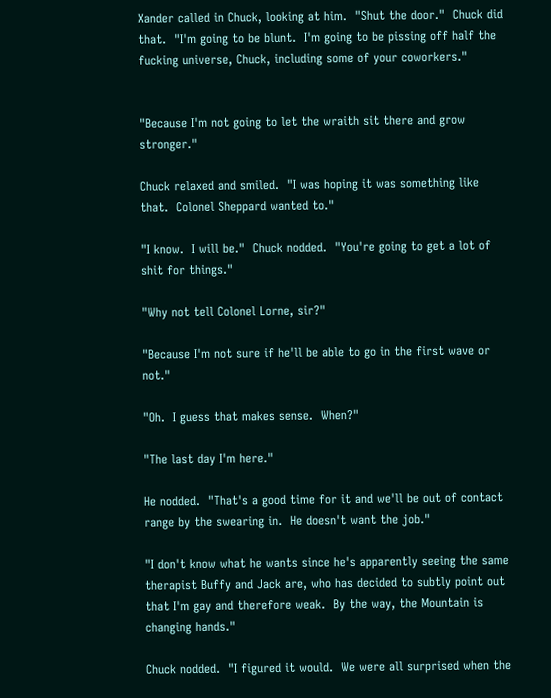Xander called in Chuck, looking at him.  "Shut the door."  Chuck did that.  "I'm going to be blunt.  I'm going to be pissing off half the fucking universe, Chuck, including some of your coworkers."


"Because I'm not going to let the wraith sit there and grow stronger."

Chuck relaxed and smiled.  "I was hoping it was something like that.  Colonel Sheppard wanted to."

"I know.  I will be."  Chuck nodded.  "You're going to get a lot of shit for things."

"Why not tell Colonel Lorne, sir?"

"Because I'm not sure if he'll be able to go in the first wave or not."

"Oh.  I guess that makes sense.  When?"

"The last day I'm here."

He nodded.  "That's a good time for it and we'll be out of contact range by the swearing in.  He doesn't want the job."

"I don't know what he wants since he's apparently seeing the same therapist Buffy and Jack are, who has decided to subtly point out that I'm gay and therefore weak.  By the way, the Mountain is changing hands."

Chuck nodded.  "I figured it would.  We were all surprised when the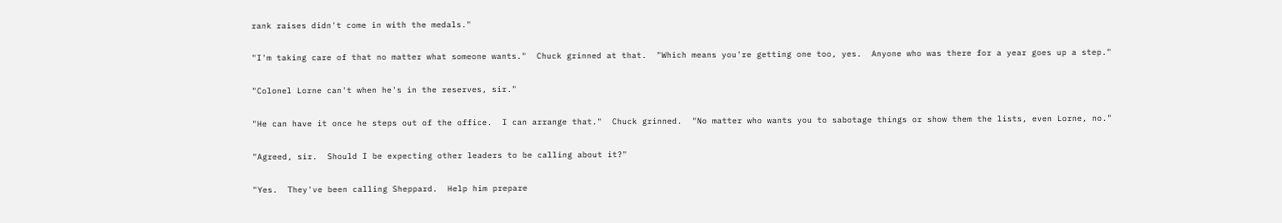rank raises didn't come in with the medals."

"I'm taking care of that no matter what someone wants."  Chuck grinned at that.  "Which means you're getting one too, yes.  Anyone who was there for a year goes up a step."

"Colonel Lorne can't when he's in the reserves, sir."

"He can have it once he steps out of the office.  I can arrange that."  Chuck grinned.  "No matter who wants you to sabotage things or show them the lists, even Lorne, no."

"Agreed, sir.  Should I be expecting other leaders to be calling about it?"

"Yes.  They've been calling Sheppard.  Help him prepare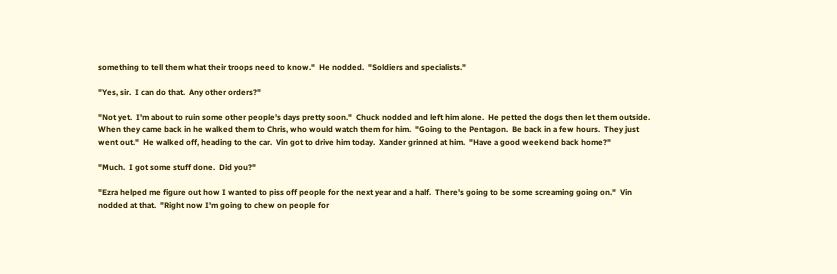something to tell them what their troops need to know."  He nodded.  "Soldiers and specialists."

"Yes, sir.  I can do that.  Any other orders?"

"Not yet.  I'm about to ruin some other people's days pretty soon."  Chuck nodded and left him alone.  He petted the dogs then let them outside.  When they came back in he walked them to Chris, who would watch them for him.  "Going to the Pentagon.  Be back in a few hours.  They just went out."  He walked off, heading to the car.  Vin got to drive him today.  Xander grinned at him.  "Have a good weekend back home?"

"Much.  I got some stuff done.  Did you?"

"Ezra helped me figure out how I wanted to piss off people for the next year and a half.  There's going to be some screaming going on."  Vin nodded at that.  "Right now I'm going to chew on people for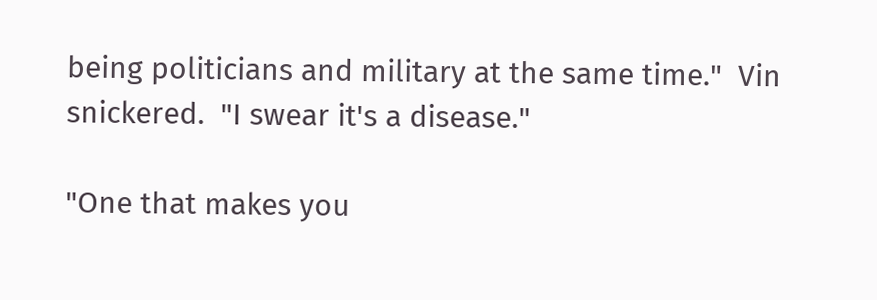being politicians and military at the same time."  Vin snickered.  "I swear it's a disease."

"One that makes you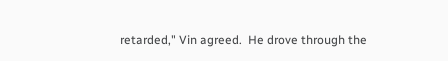retarded," Vin agreed.  He drove through the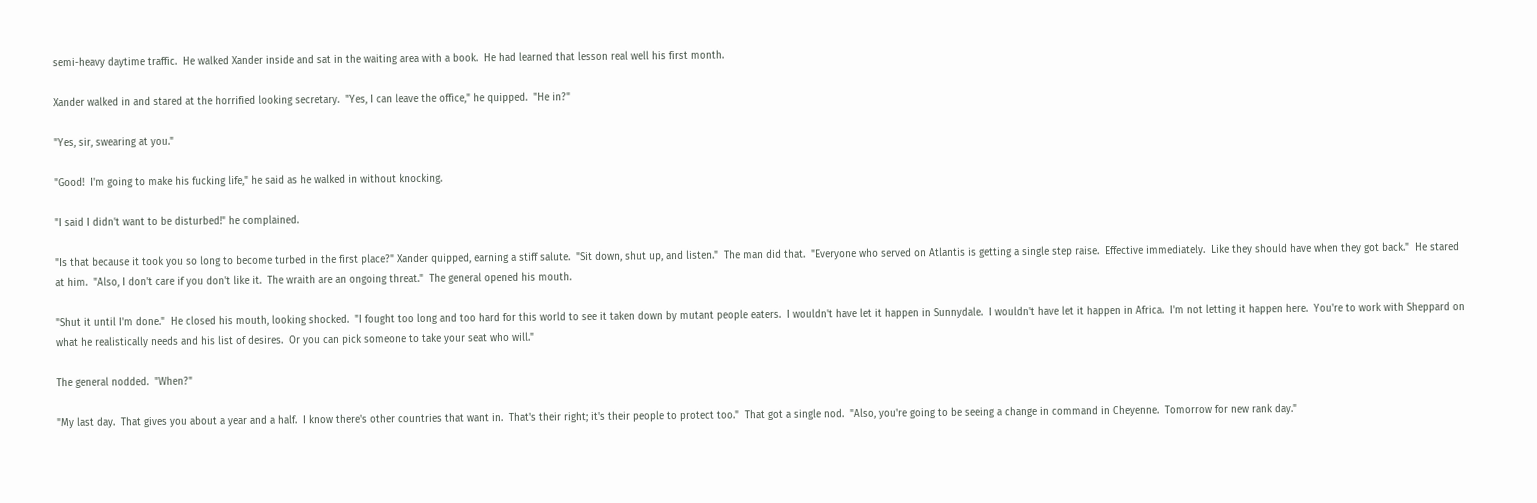semi-heavy daytime traffic.  He walked Xander inside and sat in the waiting area with a book.  He had learned that lesson real well his first month.

Xander walked in and stared at the horrified looking secretary.  "Yes, I can leave the office," he quipped.  "He in?"

"Yes, sir, swearing at you."

"Good!  I'm going to make his fucking life," he said as he walked in without knocking.

"I said I didn't want to be disturbed!" he complained.

"Is that because it took you so long to become turbed in the first place?" Xander quipped, earning a stiff salute.  "Sit down, shut up, and listen."  The man did that.  "Everyone who served on Atlantis is getting a single step raise.  Effective immediately.  Like they should have when they got back."  He stared at him.  "Also, I don't care if you don't like it.  The wraith are an ongoing threat."  The general opened his mouth.

"Shut it until I'm done."  He closed his mouth, looking shocked.  "I fought too long and too hard for this world to see it taken down by mutant people eaters.  I wouldn't have let it happen in Sunnydale.  I wouldn't have let it happen in Africa.  I'm not letting it happen here.  You're to work with Sheppard on what he realistically needs and his list of desires.  Or you can pick someone to take your seat who will."

The general nodded.  "When?"

"My last day.  That gives you about a year and a half.  I know there's other countries that want in.  That's their right; it's their people to protect too."  That got a single nod.  "Also, you're going to be seeing a change in command in Cheyenne.  Tomorrow for new rank day."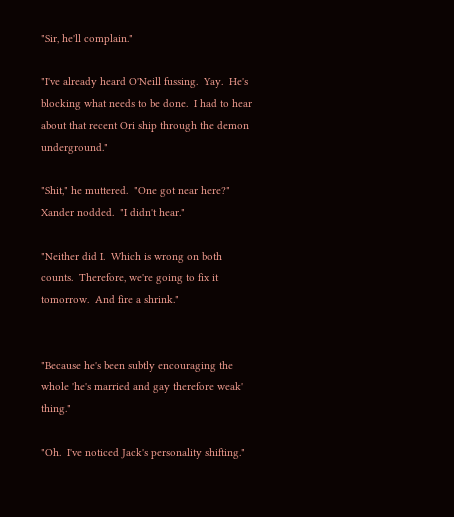"Sir, he'll complain."

"I've already heard O'Neill fussing.  Yay.  He's blocking what needs to be done.  I had to hear about that recent Ori ship through the demon underground."

"Shit," he muttered.  "One got near here?"  Xander nodded.  "I didn't hear."

"Neither did I.  Which is wrong on both counts.  Therefore, we're going to fix it tomorrow.  And fire a shrink."


"Because he's been subtly encouraging the whole 'he's married and gay therefore weak' thing."

"Oh.  I've noticed Jack's personality shifting."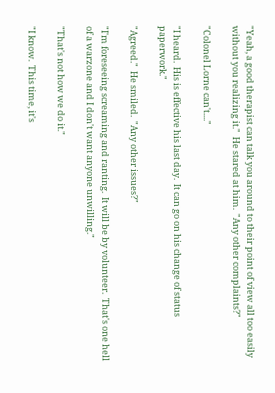"Yeah, a good therapist can talk you around to their point of view all too easily without you realizing it."  He stared at him.  "Any other complaints?"

"Colonel Lorne can't...."

"I heard.  His is effective his last day.  It can go on his change of status paperwork."

"Agreed."  He smiled.  "Any other issues?"

"I'm foreseeing screaming and ranting.  It will be by volunteer.  That's one hell of a warzone and I don't want anyone unwilling."

"That's not how we do it."

"I know.  This time, it's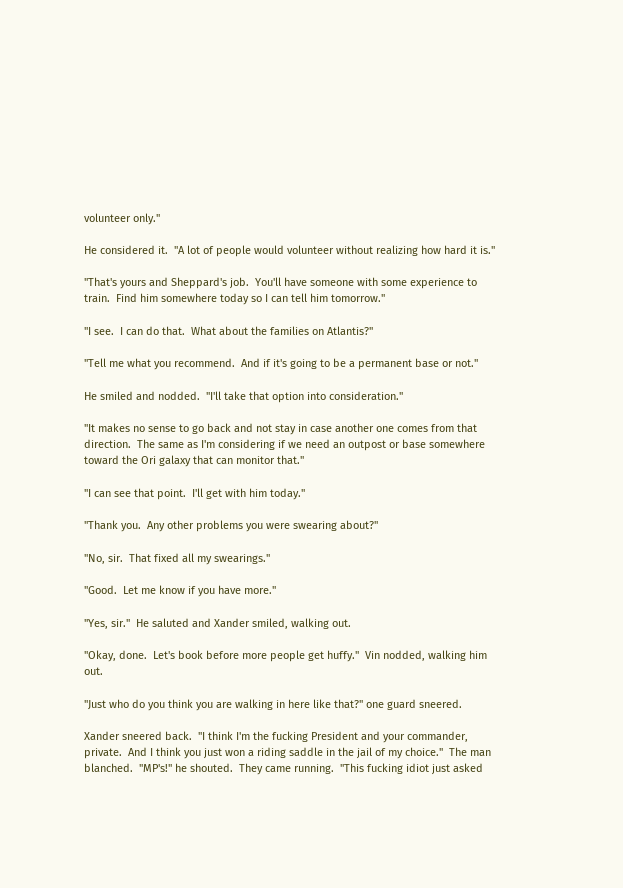volunteer only."

He considered it.  "A lot of people would volunteer without realizing how hard it is."

"That's yours and Sheppard's job.  You'll have someone with some experience to train.  Find him somewhere today so I can tell him tomorrow."

"I see.  I can do that.  What about the families on Atlantis?"

"Tell me what you recommend.  And if it's going to be a permanent base or not."

He smiled and nodded.  "I'll take that option into consideration."

"It makes no sense to go back and not stay in case another one comes from that direction.  The same as I'm considering if we need an outpost or base somewhere toward the Ori galaxy that can monitor that."

"I can see that point.  I'll get with him today."

"Thank you.  Any other problems you were swearing about?"

"No, sir.  That fixed all my swearings."

"Good.  Let me know if you have more."

"Yes, sir."  He saluted and Xander smiled, walking out.

"Okay, done.  Let's book before more people get huffy."  Vin nodded, walking him out.

"Just who do you think you are walking in here like that?" one guard sneered.

Xander sneered back.  "I think I'm the fucking President and your commander, private.  And I think you just won a riding saddle in the jail of my choice."  The man blanched.  "MP's!" he shouted.  They came running.  "This fucking idiot just asked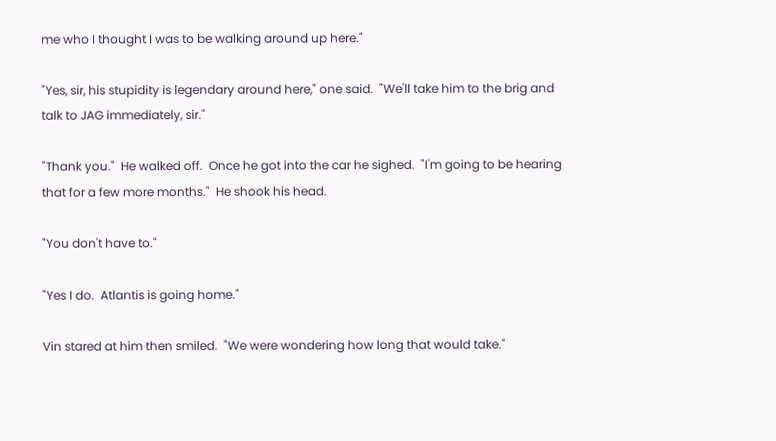me who I thought I was to be walking around up here."

"Yes, sir, his stupidity is legendary around here," one said.  "We'll take him to the brig and talk to JAG immediately, sir."

"Thank you."  He walked off.  Once he got into the car he sighed.  "I'm going to be hearing that for a few more months."  He shook his head.

"You don't have to."

"Yes I do.  Atlantis is going home."

Vin stared at him then smiled.  "We were wondering how long that would take."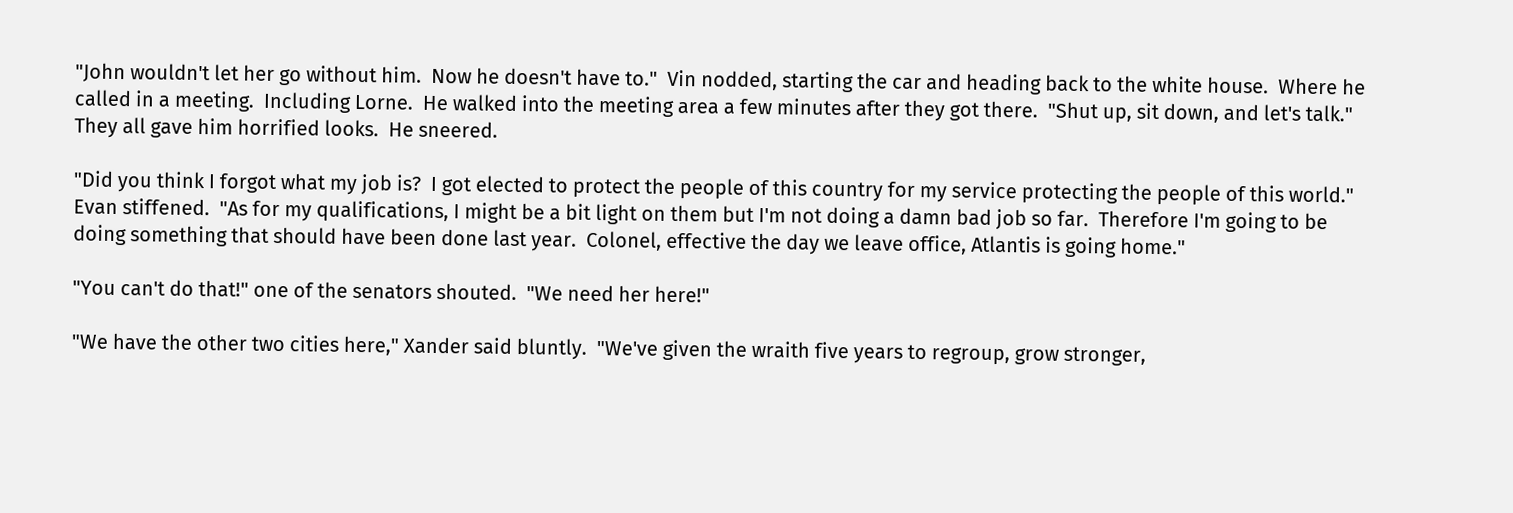"John wouldn't let her go without him.  Now he doesn't have to."  Vin nodded, starting the car and heading back to the white house.  Where he called in a meeting.  Including Lorne.  He walked into the meeting area a few minutes after they got there.  "Shut up, sit down, and let's talk."  They all gave him horrified looks.  He sneered.

"Did you think I forgot what my job is?  I got elected to protect the people of this country for my service protecting the people of this world."  Evan stiffened.  "As for my qualifications, I might be a bit light on them but I'm not doing a damn bad job so far.  Therefore I'm going to be doing something that should have been done last year.  Colonel, effective the day we leave office, Atlantis is going home."

"You can't do that!" one of the senators shouted.  "We need her here!"

"We have the other two cities here," Xander said bluntly.  "We've given the wraith five years to regroup, grow stronger,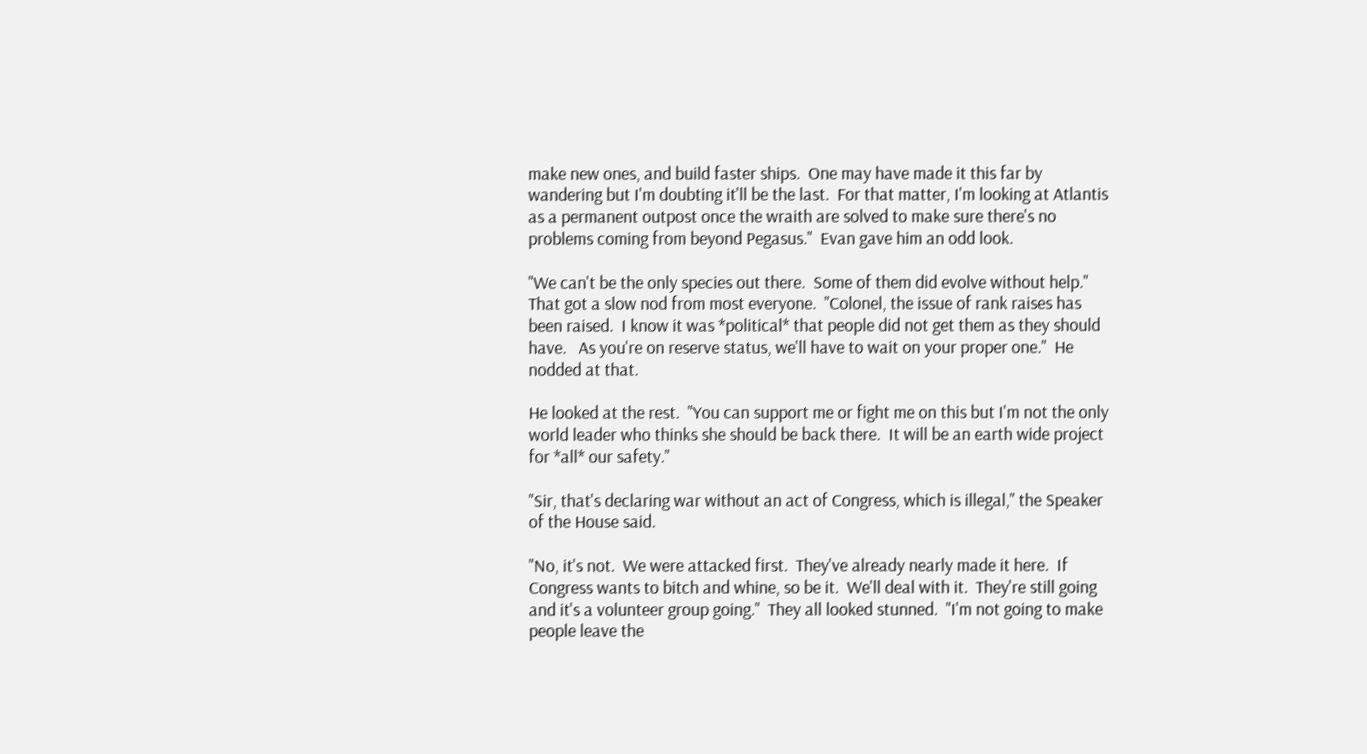make new ones, and build faster ships.  One may have made it this far by wandering but I'm doubting it'll be the last.  For that matter, I'm looking at Atlantis as a permanent outpost once the wraith are solved to make sure there's no problems coming from beyond Pegasus."  Evan gave him an odd look.

"We can't be the only species out there.  Some of them did evolve without help."  That got a slow nod from most everyone.  "Colonel, the issue of rank raises has been raised.  I know it was *political* that people did not get them as they should have.   As you're on reserve status, we'll have to wait on your proper one."  He nodded at that.

He looked at the rest.  "You can support me or fight me on this but I'm not the only world leader who thinks she should be back there.  It will be an earth wide project for *all* our safety."

"Sir, that's declaring war without an act of Congress, which is illegal," the Speaker of the House said.

"No, it's not.  We were attacked first.  They've already nearly made it here.  If Congress wants to bitch and whine, so be it.  We'll deal with it.  They're still going and it's a volunteer group going."  They all looked stunned.  "I'm not going to make people leave the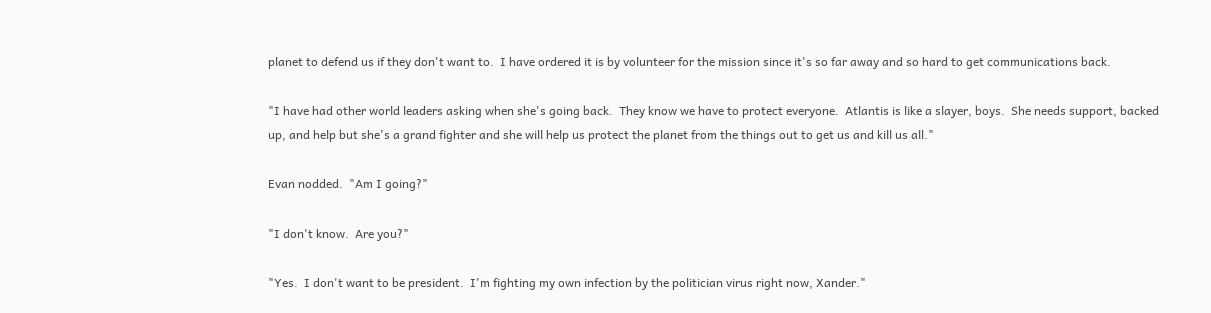planet to defend us if they don't want to.  I have ordered it is by volunteer for the mission since it's so far away and so hard to get communications back.

"I have had other world leaders asking when she's going back.  They know we have to protect everyone.  Atlantis is like a slayer, boys.  She needs support, backed up, and help but she's a grand fighter and she will help us protect the planet from the things out to get us and kill us all."

Evan nodded.  "Am I going?"

"I don't know.  Are you?"

"Yes.  I don't want to be president.  I'm fighting my own infection by the politician virus right now, Xander."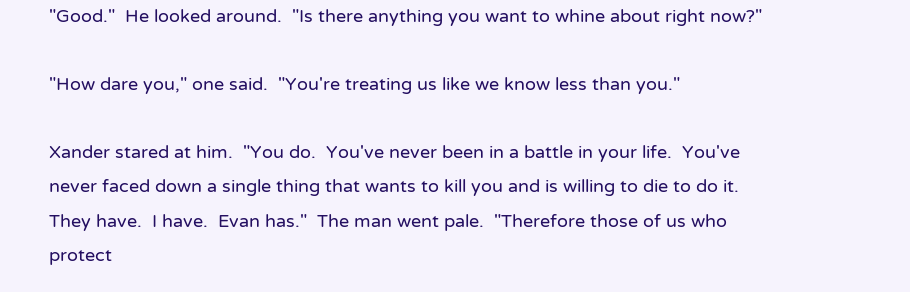"Good."  He looked around.  "Is there anything you want to whine about right now?"

"How dare you," one said.  "You're treating us like we know less than you."

Xander stared at him.  "You do.  You've never been in a battle in your life.  You've never faced down a single thing that wants to kill you and is willing to die to do it.  They have.  I have.  Evan has."  The man went pale.  "Therefore those of us who protect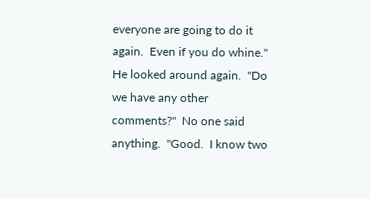everyone are going to do it again.  Even if you do whine."  He looked around again.  "Do we have any other comments?"  No one said anything.  "Good.  I know two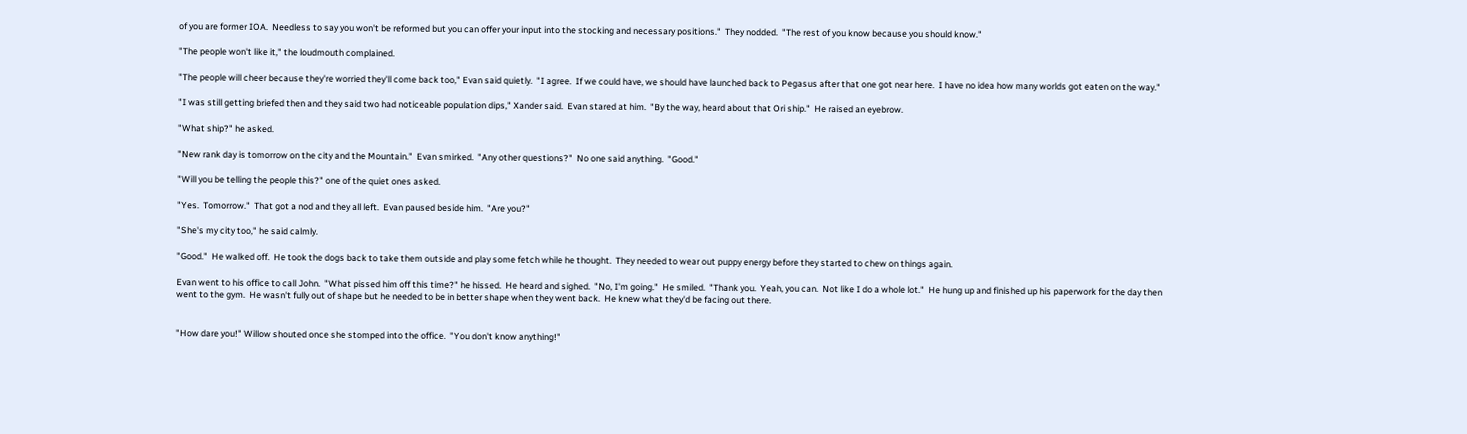of you are former IOA.  Needless to say you won't be reformed but you can offer your input into the stocking and necessary positions."  They nodded.  "The rest of you know because you should know."

"The people won't like it," the loudmouth complained.

"The people will cheer because they're worried they'll come back too," Evan said quietly.  "I agree.  If we could have, we should have launched back to Pegasus after that one got near here.  I have no idea how many worlds got eaten on the way."

"I was still getting briefed then and they said two had noticeable population dips," Xander said.  Evan stared at him.  "By the way, heard about that Ori ship."  He raised an eyebrow.

"What ship?" he asked.

"New rank day is tomorrow on the city and the Mountain."  Evan smirked.  "Any other questions?"  No one said anything.  "Good."

"Will you be telling the people this?" one of the quiet ones asked.

"Yes.  Tomorrow."  That got a nod and they all left.  Evan paused beside him.  "Are you?"

"She's my city too," he said calmly.

"Good."  He walked off.  He took the dogs back to take them outside and play some fetch while he thought.  They needed to wear out puppy energy before they started to chew on things again.

Evan went to his office to call John.  "What pissed him off this time?" he hissed.  He heard and sighed.  "No, I'm going."  He smiled.  "Thank you.  Yeah, you can.  Not like I do a whole lot."  He hung up and finished up his paperwork for the day then went to the gym.  He wasn't fully out of shape but he needed to be in better shape when they went back.  He knew what they'd be facing out there.


"How dare you!" Willow shouted once she stomped into the office.  "You don't know anything!"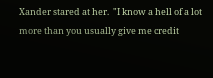Xander stared at her.  "I know a hell of a lot more than you usually give me credit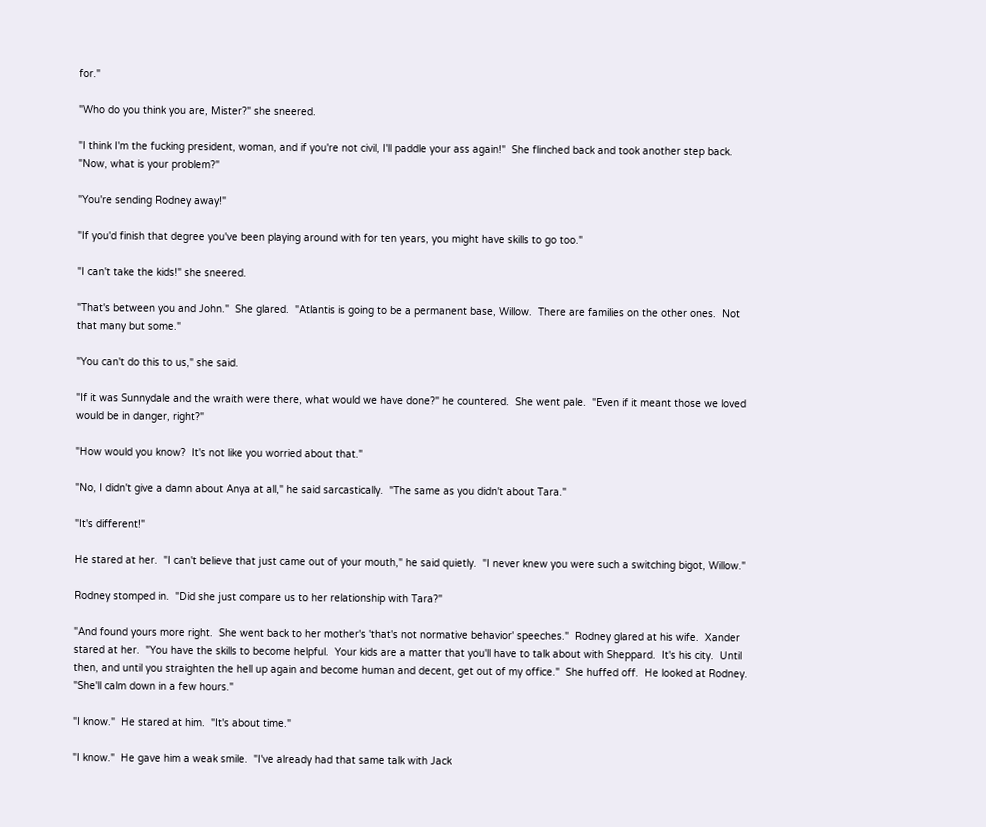for."

"Who do you think you are, Mister?" she sneered.

"I think I'm the fucking president, woman, and if you're not civil, I'll paddle your ass again!"  She flinched back and took another step back.  "Now, what is your problem?"

"You're sending Rodney away!"

"If you'd finish that degree you've been playing around with for ten years, you might have skills to go too."

"I can't take the kids!" she sneered.

"That's between you and John."  She glared.  "Atlantis is going to be a permanent base, Willow.  There are families on the other ones.  Not that many but some."

"You can't do this to us," she said.

"If it was Sunnydale and the wraith were there, what would we have done?" he countered.  She went pale.  "Even if it meant those we loved would be in danger, right?"

"How would you know?  It's not like you worried about that."

"No, I didn't give a damn about Anya at all," he said sarcastically.  "The same as you didn't about Tara."

"It's different!"

He stared at her.  "I can't believe that just came out of your mouth," he said quietly.  "I never knew you were such a switching bigot, Willow."

Rodney stomped in.  "Did she just compare us to her relationship with Tara?"

"And found yours more right.  She went back to her mother's 'that's not normative behavior' speeches."  Rodney glared at his wife.  Xander stared at her.  "You have the skills to become helpful.  Your kids are a matter that you'll have to talk about with Sheppard.  It's his city.  Until then, and until you straighten the hell up again and become human and decent, get out of my office."  She huffed off.  He looked at Rodney.  "She'll calm down in a few hours."

"I know."  He stared at him.  "It's about time."

"I know."  He gave him a weak smile.  "I've already had that same talk with Jack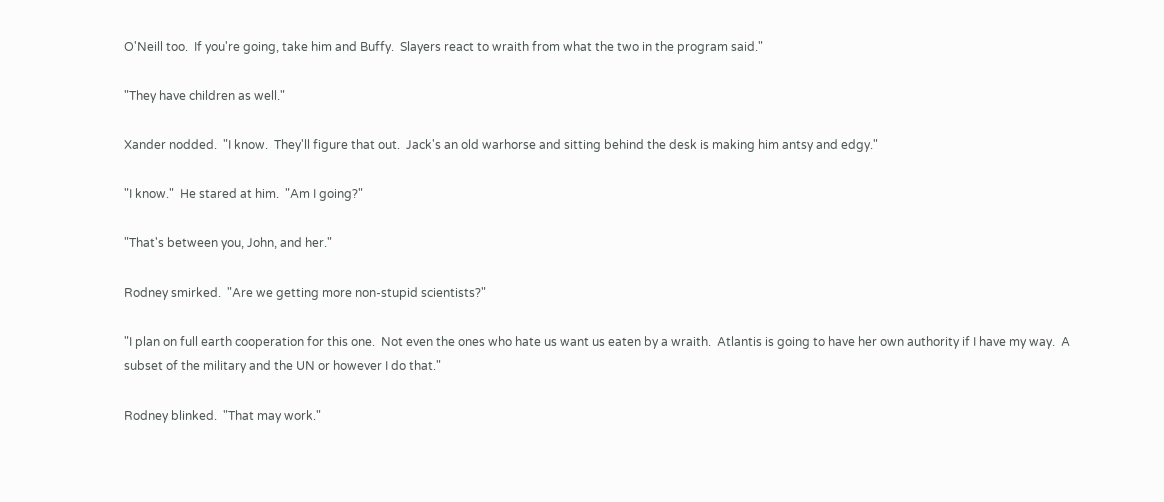O'Neill too.  If you're going, take him and Buffy.  Slayers react to wraith from what the two in the program said."

"They have children as well."

Xander nodded.  "I know.  They'll figure that out.  Jack's an old warhorse and sitting behind the desk is making him antsy and edgy."

"I know."  He stared at him.  "Am I going?"

"That's between you, John, and her."

Rodney smirked.  "Are we getting more non-stupid scientists?"

"I plan on full earth cooperation for this one.  Not even the ones who hate us want us eaten by a wraith.  Atlantis is going to have her own authority if I have my way.  A subset of the military and the UN or however I do that."

Rodney blinked.  "That may work."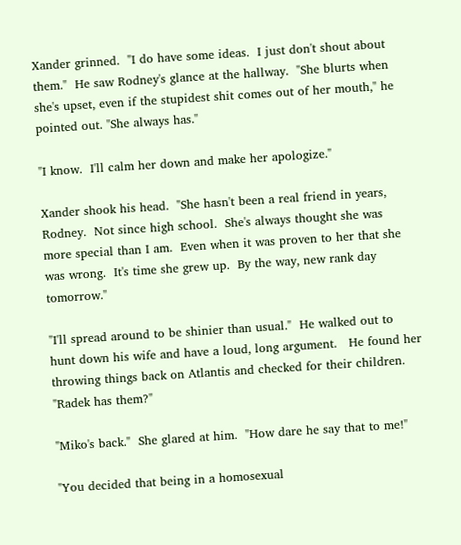Xander grinned.  "I do have some ideas.  I just don't shout about them."  He saw Rodney's glance at the hallway.  "She blurts when she's upset, even if the stupidest shit comes out of her mouth," he pointed out. "She always has."

"I know.  I'll calm her down and make her apologize."

Xander shook his head.  "She hasn't been a real friend in years, Rodney.  Not since high school.  She's always thought she was more special than I am.  Even when it was proven to her that she was wrong.  It's time she grew up.  By the way, new rank day tomorrow."

"I'll spread around to be shinier than usual."  He walked out to hunt down his wife and have a loud, long argument.   He found her throwing things back on Atlantis and checked for their children.  "Radek has them?"

"Miko's back."  She glared at him.  "How dare he say that to me!"

"You decided that being in a homosexual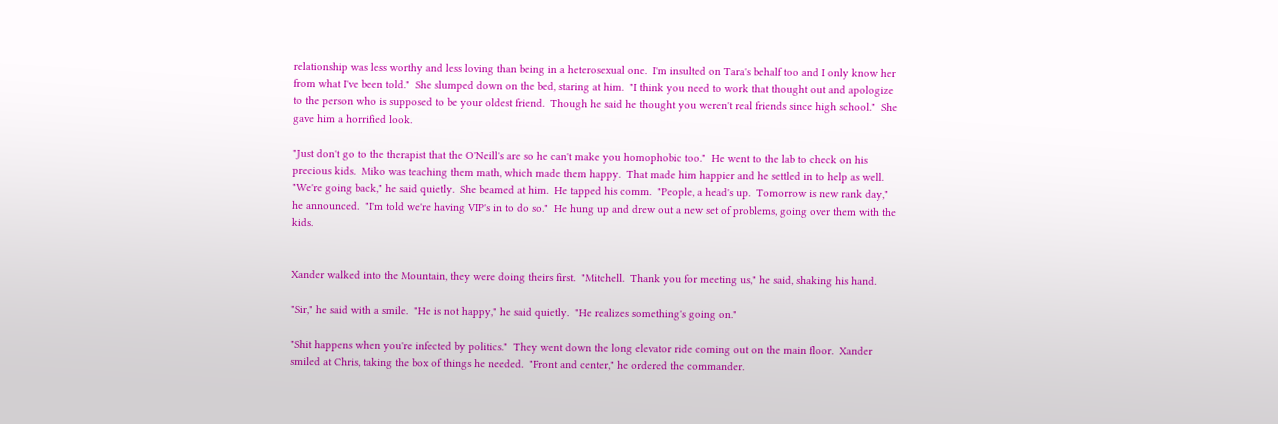relationship was less worthy and less loving than being in a heterosexual one.  I'm insulted on Tara's behalf too and I only know her from what I've been told."  She slumped down on the bed, staring at him.  "I think you need to work that thought out and apologize to the person who is supposed to be your oldest friend.  Though he said he thought you weren't real friends since high school."  She gave him a horrified look.

"Just don't go to the therapist that the O'Neill's are so he can't make you homophobic too."  He went to the lab to check on his precious kids.  Miko was teaching them math, which made them happy.  That made him happier and he settled in to help as well.  "We're going back," he said quietly.  She beamed at him.  He tapped his comm.  "People, a head's up.  Tomorrow is new rank day," he announced.  "I'm told we're having VIP's in to do so."  He hung up and drew out a new set of problems, going over them with the kids.


Xander walked into the Mountain, they were doing theirs first.  "Mitchell.  Thank you for meeting us," he said, shaking his hand.

"Sir," he said with a smile.  "He is not happy," he said quietly.  "He realizes something's going on."

"Shit happens when you're infected by politics."  They went down the long elevator ride coming out on the main floor.  Xander smiled at Chris, taking the box of things he needed.  "Front and center," he ordered the commander.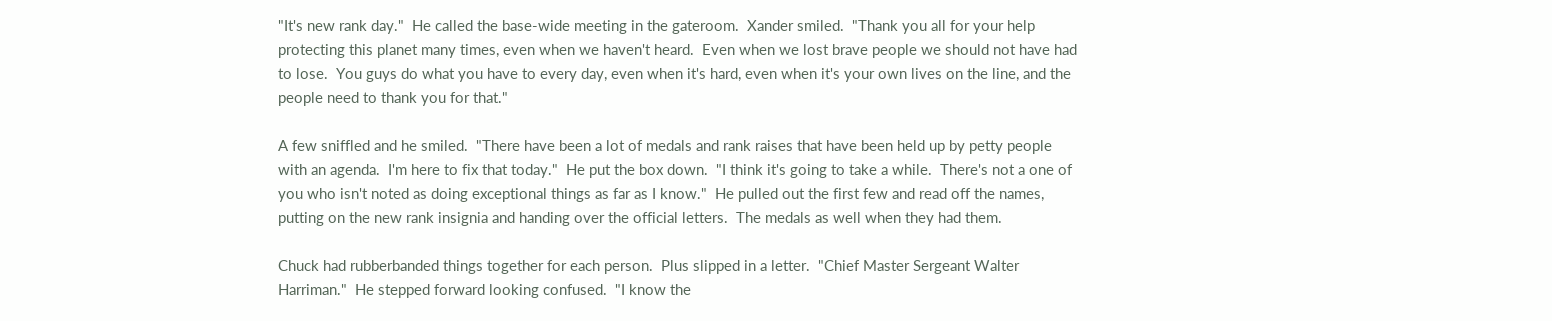"It's new rank day."  He called the base-wide meeting in the gateroom.  Xander smiled.  "Thank you all for your help protecting this planet many times, even when we haven't heard.  Even when we lost brave people we should not have had to lose.  You guys do what you have to every day, even when it's hard, even when it's your own lives on the line, and the people need to thank you for that."

A few sniffled and he smiled.  "There have been a lot of medals and rank raises that have been held up by petty people with an agenda.  I'm here to fix that today."  He put the box down.  "I think it's going to take a while.  There's not a one of you who isn't noted as doing exceptional things as far as I know."  He pulled out the first few and read off the names, putting on the new rank insignia and handing over the official letters.  The medals as well when they had them.

Chuck had rubberbanded things together for each person.  Plus slipped in a letter.  "Chief Master Sergeant Walter Harriman."  He stepped forward looking confused.  "I know the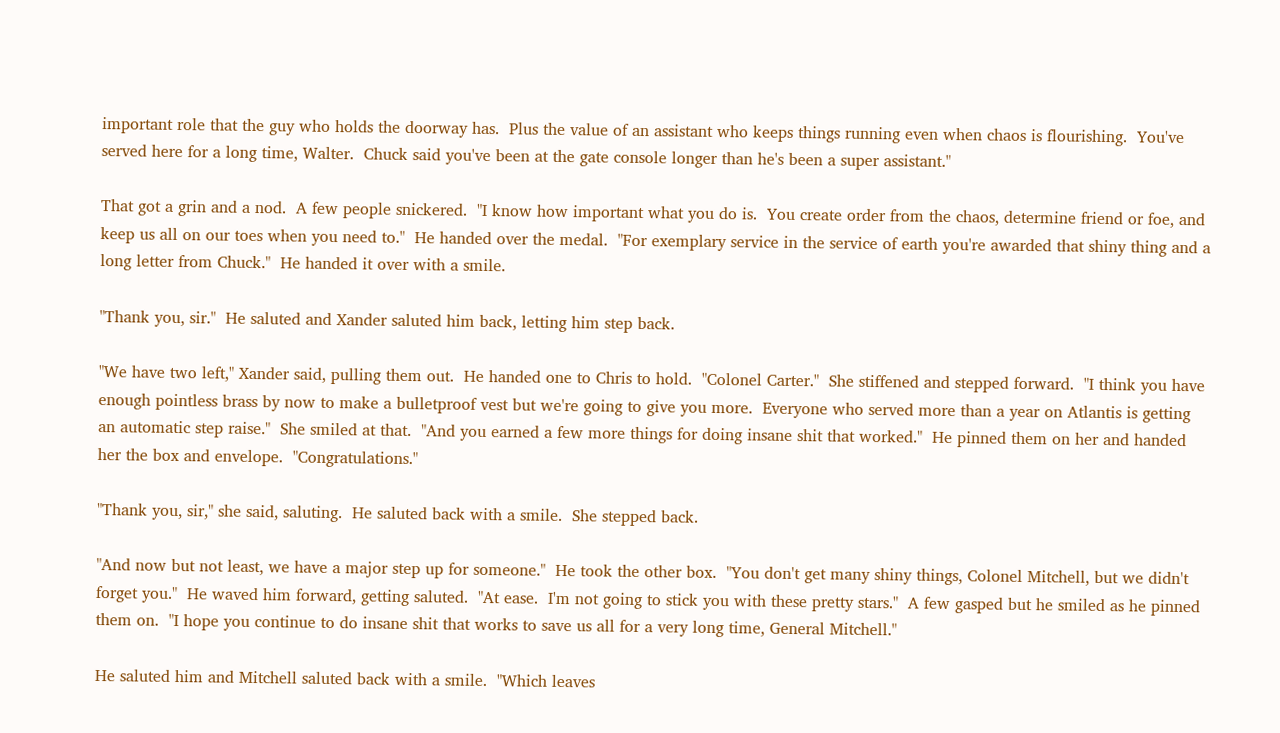important role that the guy who holds the doorway has.  Plus the value of an assistant who keeps things running even when chaos is flourishing.  You've served here for a long time, Walter.  Chuck said you've been at the gate console longer than he's been a super assistant."

That got a grin and a nod.  A few people snickered.  "I know how important what you do is.  You create order from the chaos, determine friend or foe, and keep us all on our toes when you need to."  He handed over the medal.  "For exemplary service in the service of earth you're awarded that shiny thing and a long letter from Chuck."  He handed it over with a smile.

"Thank you, sir."  He saluted and Xander saluted him back, letting him step back.

"We have two left," Xander said, pulling them out.  He handed one to Chris to hold.  "Colonel Carter."  She stiffened and stepped forward.  "I think you have enough pointless brass by now to make a bulletproof vest but we're going to give you more.  Everyone who served more than a year on Atlantis is getting an automatic step raise."  She smiled at that.  "And you earned a few more things for doing insane shit that worked."  He pinned them on her and handed her the box and envelope.  "Congratulations."

"Thank you, sir," she said, saluting.  He saluted back with a smile.  She stepped back.

"And now but not least, we have a major step up for someone."  He took the other box.  "You don't get many shiny things, Colonel Mitchell, but we didn't forget you."  He waved him forward, getting saluted.  "At ease.  I'm not going to stick you with these pretty stars."  A few gasped but he smiled as he pinned them on.  "I hope you continue to do insane shit that works to save us all for a very long time, General Mitchell."

He saluted him and Mitchell saluted back with a smile.  "Which leaves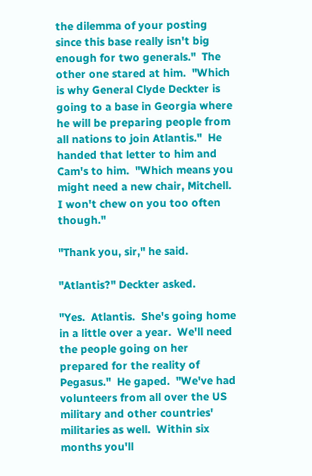the dilemma of your posting since this base really isn't big enough for two generals."  The other one stared at him.  "Which is why General Clyde Deckter is going to a base in Georgia where he will be preparing people from all nations to join Atlantis."  He handed that letter to him and Cam's to him.  "Which means you might need a new chair, Mitchell.  I won't chew on you too often though."

"Thank you, sir," he said.

"Atlantis?" Deckter asked.

"Yes.  Atlantis.  She's going home in a little over a year.  We'll need the people going on her prepared for the reality of Pegasus."  He gaped.  "We've had volunteers from all over the US military and other countries' militaries as well.  Within six months you'll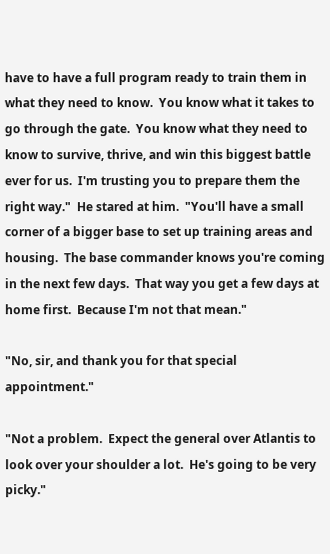have to have a full program ready to train them in what they need to know.  You know what it takes to go through the gate.  You know what they need to know to survive, thrive, and win this biggest battle ever for us.  I'm trusting you to prepare them the right way."  He stared at him.  "You'll have a small corner of a bigger base to set up training areas and housing.  The base commander knows you're coming in the next few days.  That way you get a few days at home first.  Because I'm not that mean."

"No, sir, and thank you for that special appointment."

"Not a problem.  Expect the general over Atlantis to look over your shoulder a lot.  He's going to be very picky."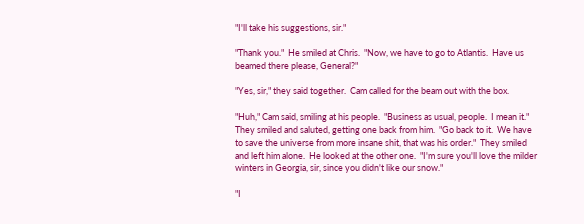"I'll take his suggestions, sir."

"Thank you."  He smiled at Chris.  "Now, we have to go to Atlantis.  Have us beamed there please, General?"

"Yes, sir," they said together.  Cam called for the beam out with the box.

"Huh," Cam said, smiling at his people.  "Business as usual, people.  I mean it."  They smiled and saluted, getting one back from him.  "Go back to it.  We have to save the universe from more insane shit, that was his order."  They smiled and left him alone.  He looked at the other one.  "I'm sure you'll love the milder winters in Georgia, sir, since you didn't like our snow."

"I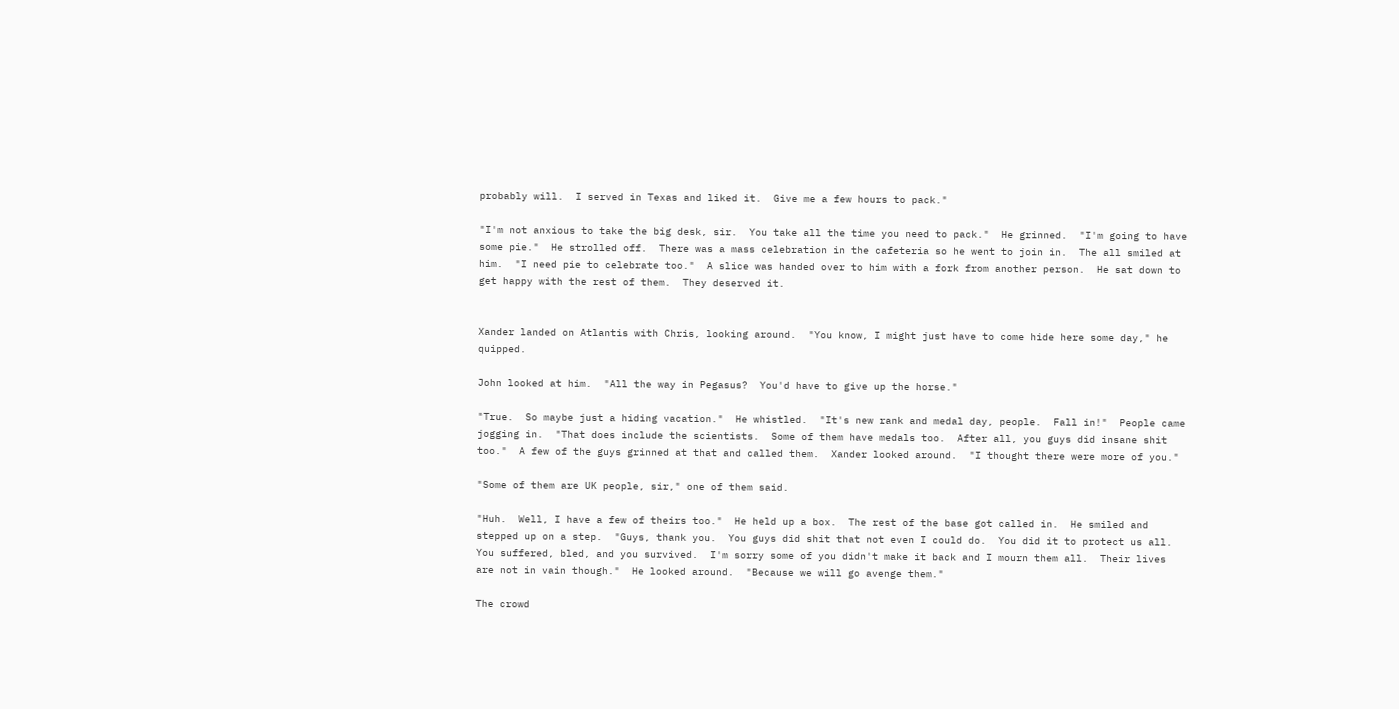probably will.  I served in Texas and liked it.  Give me a few hours to pack."

"I'm not anxious to take the big desk, sir.  You take all the time you need to pack."  He grinned.  "I'm going to have some pie."  He strolled off.  There was a mass celebration in the cafeteria so he went to join in.  The all smiled at him.  "I need pie to celebrate too."  A slice was handed over to him with a fork from another person.  He sat down to get happy with the rest of them.  They deserved it.


Xander landed on Atlantis with Chris, looking around.  "You know, I might just have to come hide here some day," he quipped.

John looked at him.  "All the way in Pegasus?  You'd have to give up the horse."

"True.  So maybe just a hiding vacation."  He whistled.  "It's new rank and medal day, people.  Fall in!"  People came jogging in.  "That does include the scientists.  Some of them have medals too.  After all, you guys did insane shit too."  A few of the guys grinned at that and called them.  Xander looked around.  "I thought there were more of you."

"Some of them are UK people, sir," one of them said.

"Huh.  Well, I have a few of theirs too."  He held up a box.  The rest of the base got called in.  He smiled and stepped up on a step.  "Guys, thank you.  You guys did shit that not even I could do.  You did it to protect us all.  You suffered, bled, and you survived.  I'm sorry some of you didn't make it back and I mourn them all.  Their lives are not in vain though."  He looked around.  "Because we will go avenge them."

The crowd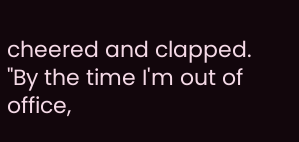cheered and clapped.  "By the time I'm out of office,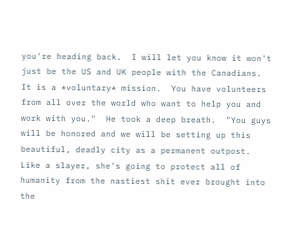you're heading back.  I will let you know it won't just be the US and UK people with the Canadians.  It is a *voluntary* mission.  You have volunteers from all over the world who want to help you and work with you."  He took a deep breath.  "You guys will be honored and we will be setting up this beautiful, deadly city as a permanent outpost.  Like a slayer, she's going to protect all of humanity from the nastiest shit ever brought into the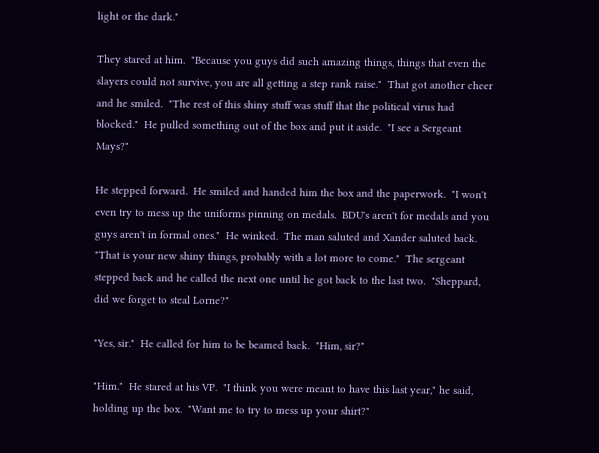light or the dark."

They stared at him.  "Because you guys did such amazing things, things that even the slayers could not survive, you are all getting a step rank raise."  That got another cheer and he smiled.  "The rest of this shiny stuff was stuff that the political virus had blocked."  He pulled something out of the box and put it aside.  "I see a Sergeant Mays?"

He stepped forward.  He smiled and handed him the box and the paperwork.  "I won't even try to mess up the uniforms pinning on medals.  BDU's aren't for medals and you guys aren't in formal ones."  He winked.  The man saluted and Xander saluted back.  "That is your new shiny things, probably with a lot more to come."  The sergeant stepped back and he called the next one until he got back to the last two.  "Sheppard, did we forget to steal Lorne?"

"Yes, sir."  He called for him to be beamed back.  "Him, sir?"

"Him."  He stared at his VP.  "I think you were meant to have this last year," he said, holding up the box.  "Want me to try to mess up your shirt?"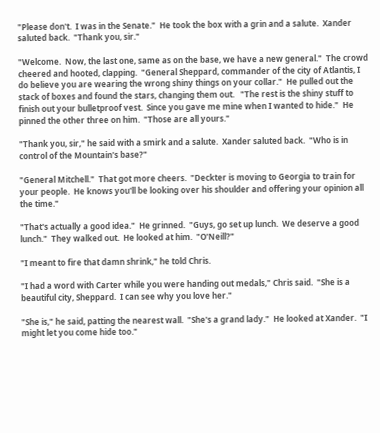"Please don't.  I was in the Senate."  He took the box with a grin and a salute.  Xander saluted back.  "Thank you, sir."

"Welcome.  Now, the last one, same as on the base, we have a new general."  The crowd cheered and hooted, clapping.  "General Sheppard, commander of the city of Atlantis, I do believe you are wearing the wrong shiny things on your collar."  He pulled out the stack of boxes and found the stars, changing them out.   "The rest is the shiny stuff to finish out your bulletproof vest.  Since you gave me mine when I wanted to hide."  He pinned the other three on him.  "Those are all yours."

"Thank you, sir," he said with a smirk and a salute.  Xander saluted back.  "Who is in control of the Mountain's base?"

"General Mitchell."  That got more cheers.  "Deckter is moving to Georgia to train for your people.  He knows you'll be looking over his shoulder and offering your opinion all the time."

"That's actually a good idea."  He grinned.  "Guys, go set up lunch.  We deserve a good lunch."  They walked out.  He looked at him.  "O'Neill?"

"I meant to fire that damn shrink," he told Chris.

"I had a word with Carter while you were handing out medals," Chris said.  "She is a beautiful city, Sheppard.  I can see why you love her."

"She is," he said, patting the nearest wall.  "She's a grand lady."  He looked at Xander.  "I might let you come hide too."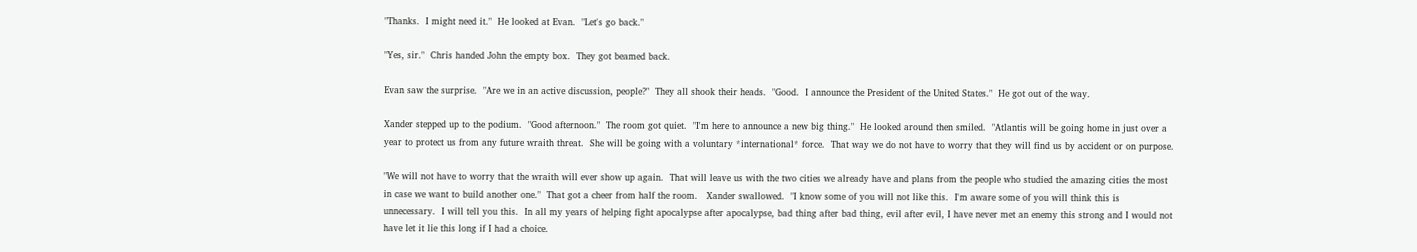"Thanks.  I might need it."  He looked at Evan.  "Let's go back."

"Yes, sir."  Chris handed John the empty box.  They got beamed back.

Evan saw the surprise.  "Are we in an active discussion, people?"  They all shook their heads.  "Good.  I announce the President of the United States."  He got out of the way.

Xander stepped up to the podium.  "Good afternoon."  The room got quiet.  "I'm here to announce a new big thing."  He looked around then smiled.  "Atlantis will be going home in just over a year to protect us from any future wraith threat.  She will be going with a voluntary *international* force.  That way we do not have to worry that they will find us by accident or on purpose.

"We will not have to worry that the wraith will ever show up again.  That will leave us with the two cities we already have and plans from the people who studied the amazing cities the most in case we want to build another one."  That got a cheer from half the room.   Xander swallowed.  "I know some of you will not like this.  I'm aware some of you will think this is unnecessary.  I will tell you this.  In all my years of helping fight apocalypse after apocalypse, bad thing after bad thing, evil after evil, I have never met an enemy this strong and I would not have let it lie this long if I had a choice.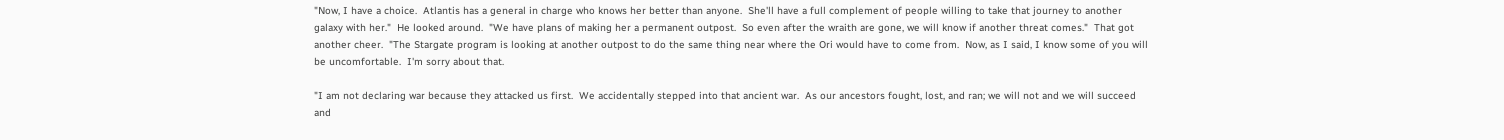"Now, I have a choice.  Atlantis has a general in charge who knows her better than anyone.  She'll have a full complement of people willing to take that journey to another galaxy with her."  He looked around.  "We have plans of making her a permanent outpost.  So even after the wraith are gone, we will know if another threat comes."  That got another cheer.  "The Stargate program is looking at another outpost to do the same thing near where the Ori would have to come from.  Now, as I said, I know some of you will be uncomfortable.  I'm sorry about that.

"I am not declaring war because they attacked us first.  We accidentally stepped into that ancient war.  As our ancestors fought, lost, and ran; we will not and we will succeed and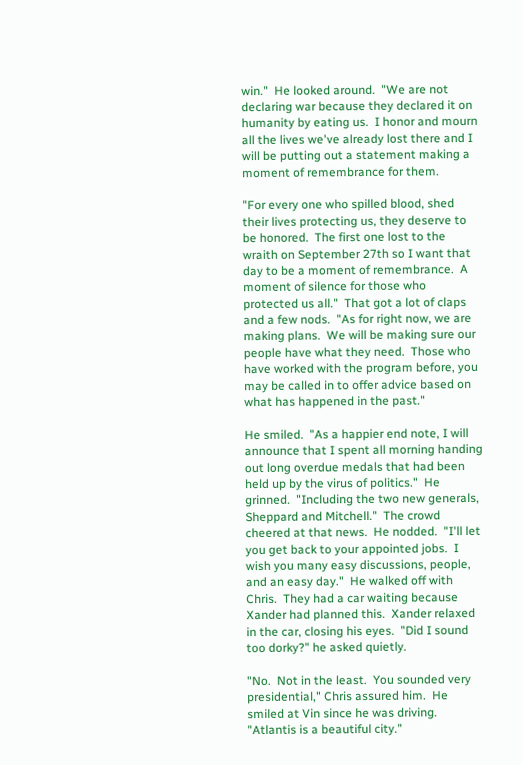win."  He looked around.  "We are not declaring war because they declared it on humanity by eating us.  I honor and mourn all the lives we've already lost there and I will be putting out a statement making a moment of remembrance for them.

"For every one who spilled blood, shed their lives protecting us, they deserve to be honored.  The first one lost to the wraith on September 27th so I want that day to be a moment of remembrance.  A moment of silence for those who protected us all."  That got a lot of claps and a few nods.  "As for right now, we are making plans.  We will be making sure our people have what they need.  Those who have worked with the program before, you may be called in to offer advice based on what has happened in the past."

He smiled.  "As a happier end note, I will announce that I spent all morning handing out long overdue medals that had been held up by the virus of politics."  He grinned.  "Including the two new generals, Sheppard and Mitchell."  The crowd cheered at that news.  He nodded.  "I'll let you get back to your appointed jobs.  I wish you many easy discussions, people, and an easy day."  He walked off with Chris.  They had a car waiting because Xander had planned this.  Xander relaxed in the car, closing his eyes.  "Did I sound too dorky?" he asked quietly.

"No.  Not in the least.  You sounded very presidential," Chris assured him.  He smiled at Vin since he was driving.  "Atlantis is a beautiful city."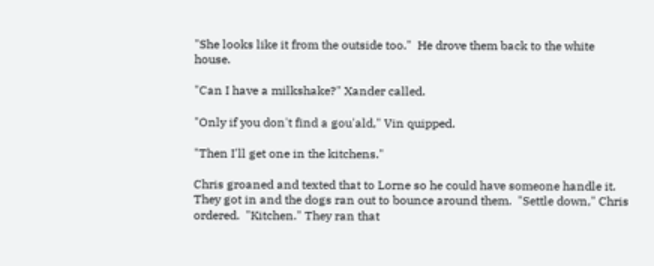"She looks like it from the outside too."  He drove them back to the white house.

"Can I have a milkshake?" Xander called.

"Only if you don't find a gou'ald," Vin quipped.

"Then I'll get one in the kitchens."

Chris groaned and texted that to Lorne so he could have someone handle it.  They got in and the dogs ran out to bounce around them.  "Settle down," Chris ordered.  "Kitchen." They ran that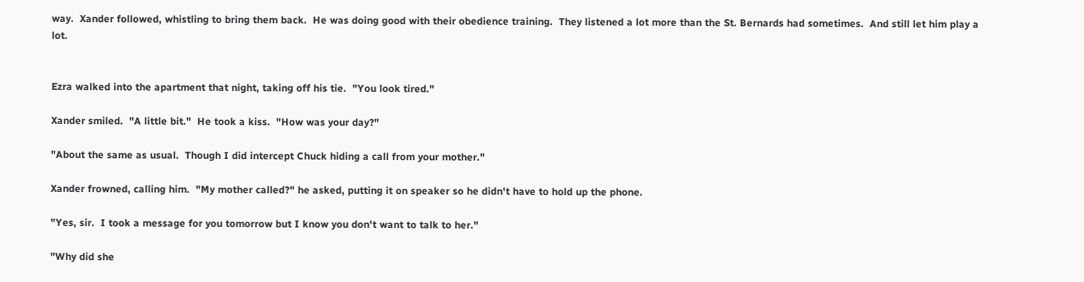way.  Xander followed, whistling to bring them back.  He was doing good with their obedience training.  They listened a lot more than the St. Bernards had sometimes.  And still let him play a lot.


Ezra walked into the apartment that night, taking off his tie.  "You look tired."

Xander smiled.  "A little bit."  He took a kiss.  "How was your day?"

"About the same as usual.  Though I did intercept Chuck hiding a call from your mother."

Xander frowned, calling him.  "My mother called?" he asked, putting it on speaker so he didn't have to hold up the phone.

"Yes, sir.  I took a message for you tomorrow but I know you don't want to talk to her."

"Why did she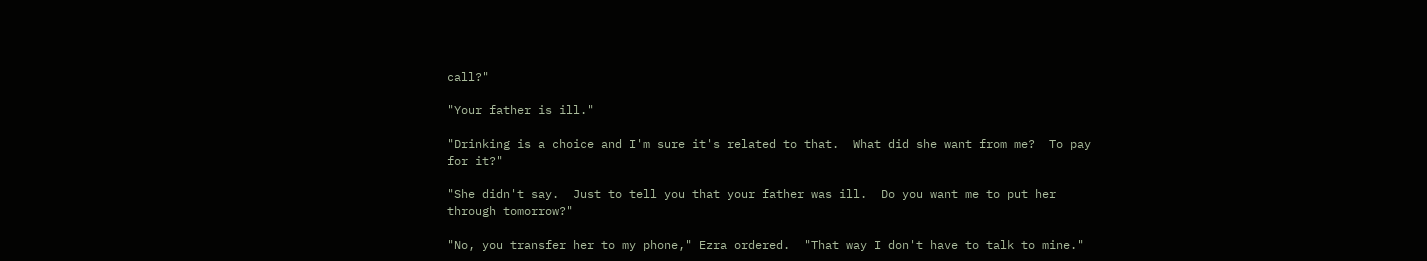call?"

"Your father is ill."

"Drinking is a choice and I'm sure it's related to that.  What did she want from me?  To pay for it?"

"She didn't say.  Just to tell you that your father was ill.  Do you want me to put her through tomorrow?"

"No, you transfer her to my phone," Ezra ordered.  "That way I don't have to talk to mine."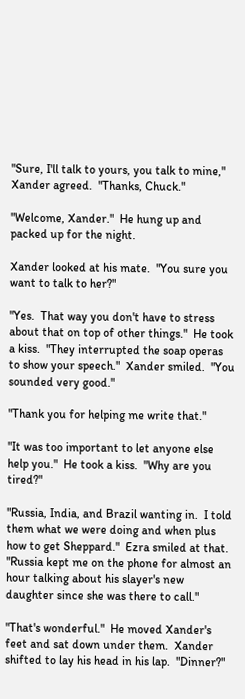"Sure, I'll talk to yours, you talk to mine," Xander agreed.  "Thanks, Chuck."

"Welcome, Xander."  He hung up and packed up for the night.

Xander looked at his mate.  "You sure you want to talk to her?"

"Yes.  That way you don't have to stress about that on top of other things."  He took a kiss.  "They interrupted the soap operas to show your speech."  Xander smiled.  "You sounded very good."

"Thank you for helping me write that."

"It was too important to let anyone else help you."  He took a kiss.  "Why are you tired?"

"Russia, India, and Brazil wanting in.  I told them what we were doing and when plus how to get Sheppard."  Ezra smiled at that.  "Russia kept me on the phone for almost an hour talking about his slayer's new daughter since she was there to call."

"That's wonderful."  He moved Xander's feet and sat down under them.  Xander shifted to lay his head in his lap.  "Dinner?"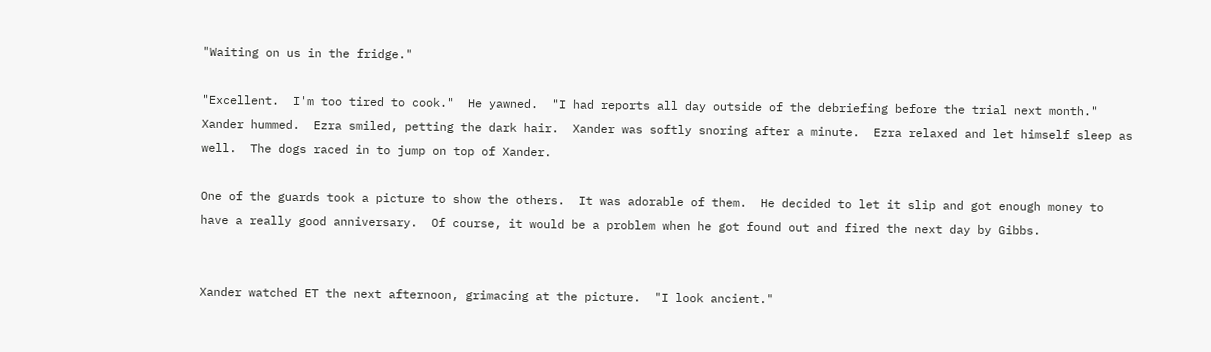"Waiting on us in the fridge."

"Excellent.  I'm too tired to cook."  He yawned.  "I had reports all day outside of the debriefing before the trial next month."  Xander hummed.  Ezra smiled, petting the dark hair.  Xander was softly snoring after a minute.  Ezra relaxed and let himself sleep as well.  The dogs raced in to jump on top of Xander.

One of the guards took a picture to show the others.  It was adorable of them.  He decided to let it slip and got enough money to have a really good anniversary.  Of course, it would be a problem when he got found out and fired the next day by Gibbs.


Xander watched ET the next afternoon, grimacing at the picture.  "I look ancient."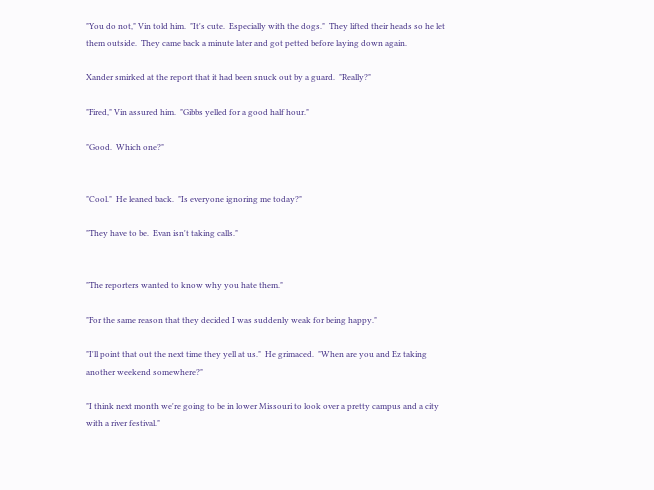"You do not," Vin told him.  "It's cute.  Especially with the dogs."  They lifted their heads so he let them outside.  They came back a minute later and got petted before laying down again.

Xander smirked at the report that it had been snuck out by a guard.  "Really?"

"Fired," Vin assured him.  "Gibbs yelled for a good half hour."

"Good.  Which one?"


"Cool."  He leaned back.  "Is everyone ignoring me today?"

"They have to be.  Evan isn't taking calls."


"The reporters wanted to know why you hate them."

"For the same reason that they decided I was suddenly weak for being happy."

"I'll point that out the next time they yell at us."  He grimaced.  "When are you and Ez taking another weekend somewhere?"

"I think next month we're going to be in lower Missouri to look over a pretty campus and a city with a river festival."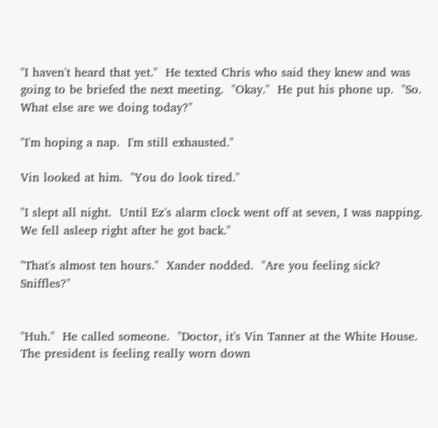"I haven't heard that yet."  He texted Chris who said they knew and was going to be briefed the next meeting.  "Okay."  He put his phone up.  "So.  What else are we doing today?"

"I'm hoping a nap.  I'm still exhausted."

Vin looked at him.  "You do look tired."

"I slept all night.  Until Ez's alarm clock went off at seven, I was napping.  We fell asleep right after he got back."

"That's almost ten hours."  Xander nodded.  "Are you feeling sick?  Sniffles?"


"Huh."  He called someone.  "Doctor, it's Vin Tanner at the White House.  The president is feeling really worn down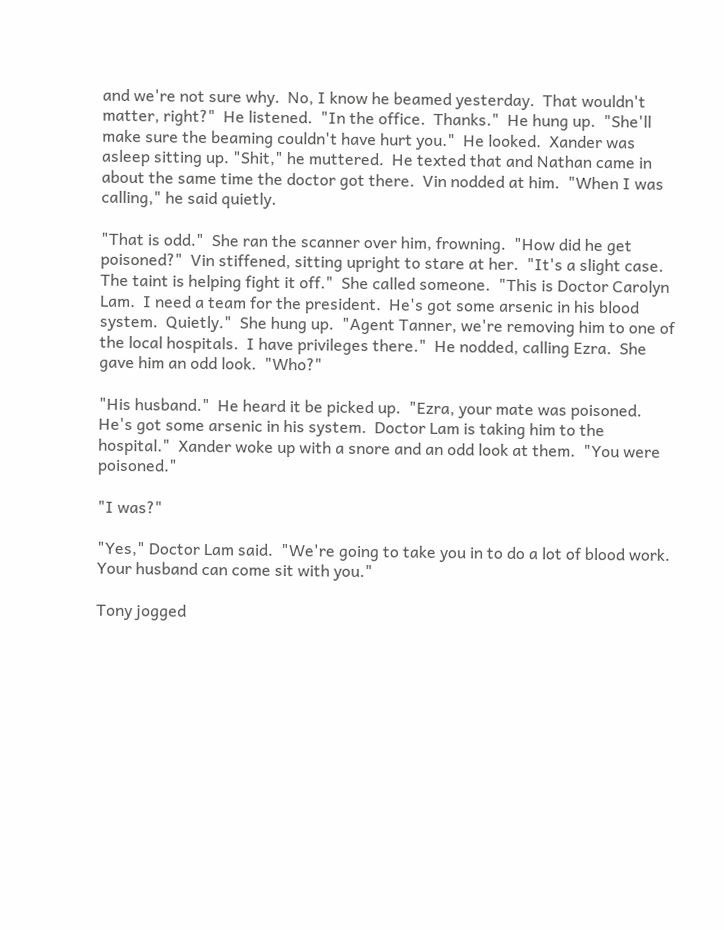and we're not sure why.  No, I know he beamed yesterday.  That wouldn't matter, right?"  He listened.  "In the office.  Thanks."  He hung up.  "She'll make sure the beaming couldn't have hurt you."  He looked.  Xander was asleep sitting up. "Shit," he muttered.  He texted that and Nathan came in about the same time the doctor got there.  Vin nodded at him.  "When I was calling," he said quietly.

"That is odd."  She ran the scanner over him, frowning.  "How did he get poisoned?"  Vin stiffened, sitting upright to stare at her.  "It's a slight case.  The taint is helping fight it off."  She called someone.  "This is Doctor Carolyn Lam.  I need a team for the president.  He's got some arsenic in his blood system.  Quietly."  She hung up.  "Agent Tanner, we're removing him to one of the local hospitals.  I have privileges there."  He nodded, calling Ezra.  She gave him an odd look.  "Who?"

"His husband."  He heard it be picked up.  "Ezra, your mate was poisoned.  He's got some arsenic in his system.  Doctor Lam is taking him to the hospital."  Xander woke up with a snore and an odd look at them.  "You were poisoned."

"I was?"

"Yes," Doctor Lam said.  "We're going to take you in to do a lot of blood work.  Your husband can come sit with you."

Tony jogged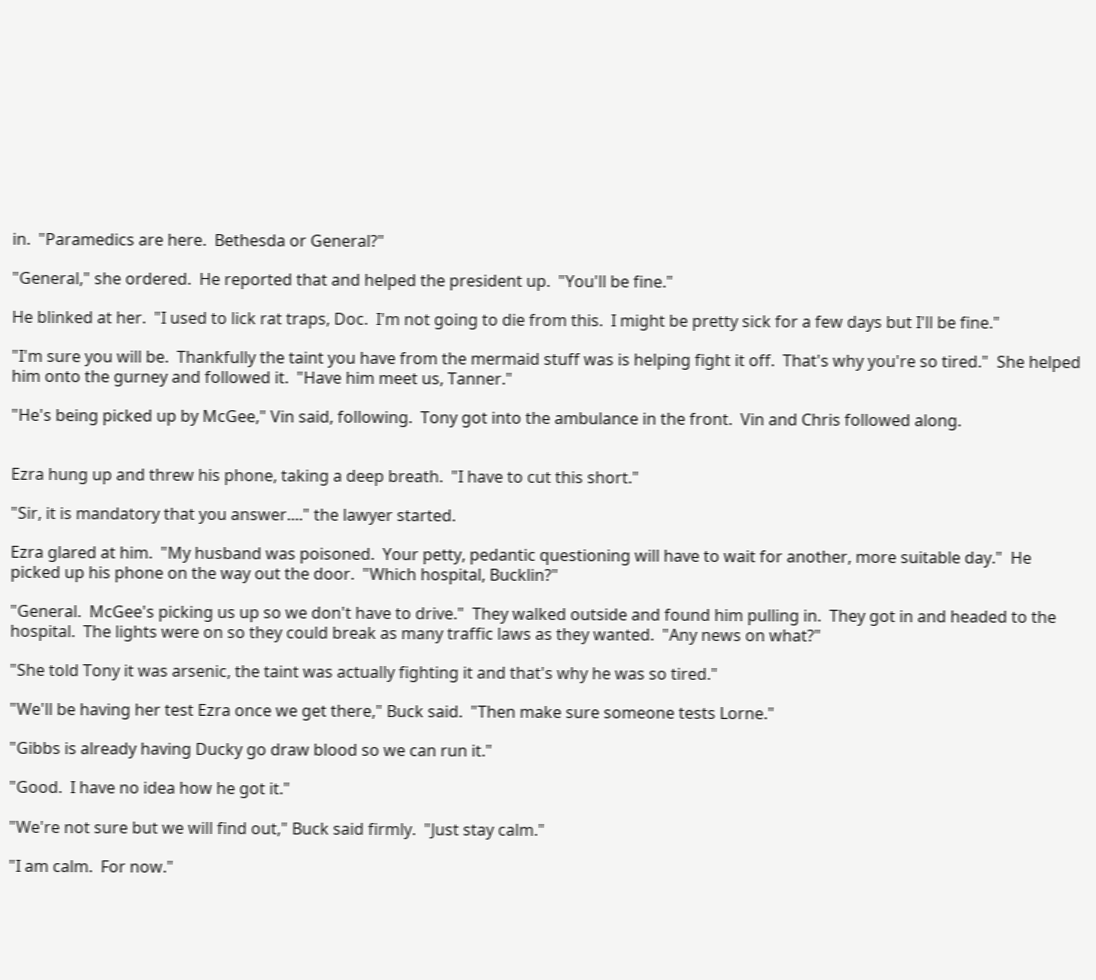in.  "Paramedics are here.  Bethesda or General?"

"General," she ordered.  He reported that and helped the president up.  "You'll be fine."

He blinked at her.  "I used to lick rat traps, Doc.  I'm not going to die from this.  I might be pretty sick for a few days but I'll be fine."

"I'm sure you will be.  Thankfully the taint you have from the mermaid stuff was is helping fight it off.  That's why you're so tired."  She helped him onto the gurney and followed it.  "Have him meet us, Tanner."

"He's being picked up by McGee," Vin said, following.  Tony got into the ambulance in the front.  Vin and Chris followed along.


Ezra hung up and threw his phone, taking a deep breath.  "I have to cut this short."

"Sir, it is mandatory that you answer...." the lawyer started.

Ezra glared at him.  "My husband was poisoned.  Your petty, pedantic questioning will have to wait for another, more suitable day."  He picked up his phone on the way out the door.  "Which hospital, Bucklin?"

"General.  McGee's picking us up so we don't have to drive."  They walked outside and found him pulling in.  They got in and headed to the hospital.  The lights were on so they could break as many traffic laws as they wanted.  "Any news on what?"

"She told Tony it was arsenic, the taint was actually fighting it and that's why he was so tired."

"We'll be having her test Ezra once we get there," Buck said.  "Then make sure someone tests Lorne."

"Gibbs is already having Ducky go draw blood so we can run it."

"Good.  I have no idea how he got it."

"We're not sure but we will find out," Buck said firmly.  "Just stay calm."

"I am calm.  For now."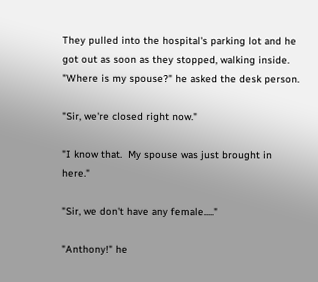They pulled into the hospital's parking lot and he got out as soon as they stopped, walking inside.  "Where is my spouse?" he asked the desk person.

"Sir, we're closed right now."

"I know that.  My spouse was just brought in here."

"Sir, we don't have any female....."

"Anthony!" he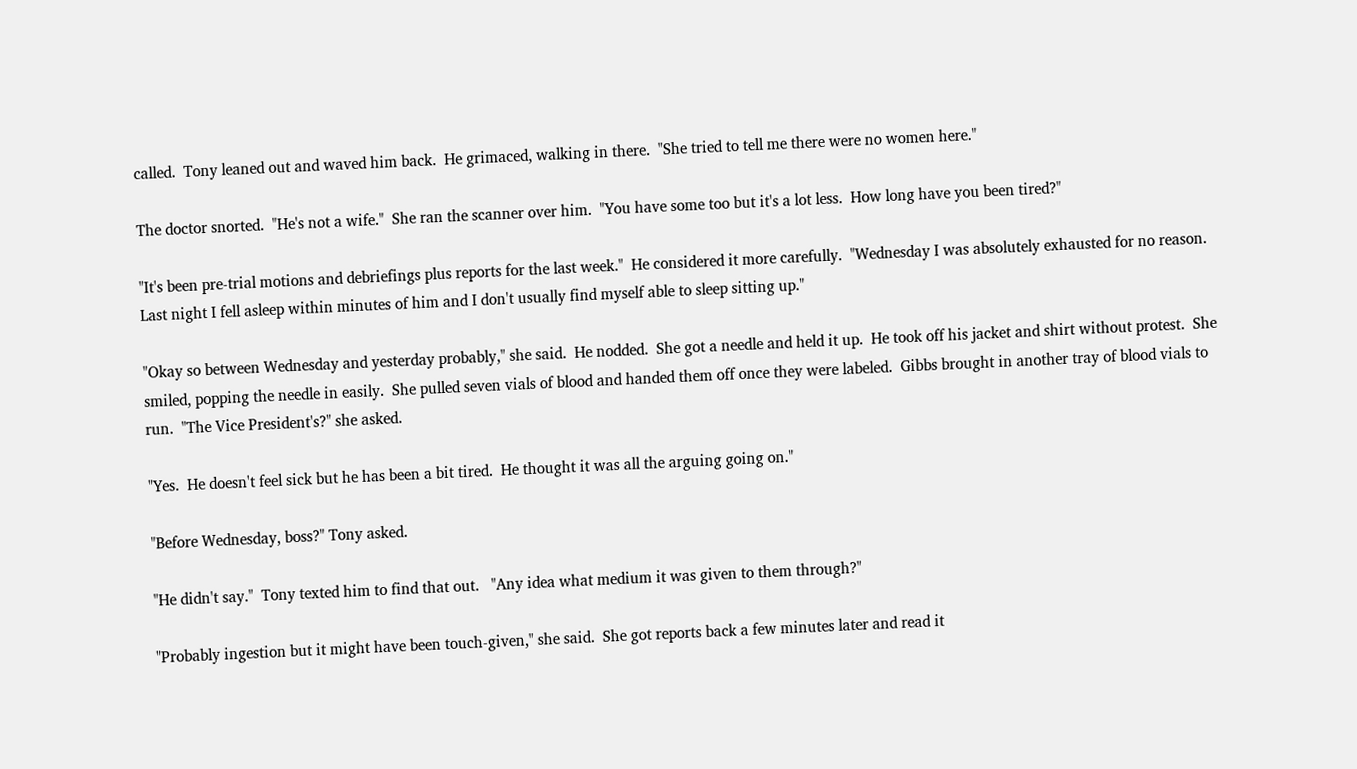called.  Tony leaned out and waved him back.  He grimaced, walking in there.  "She tried to tell me there were no women here."

The doctor snorted.  "He's not a wife."  She ran the scanner over him.  "You have some too but it's a lot less.  How long have you been tired?"

"It's been pre-trial motions and debriefings plus reports for the last week."  He considered it more carefully.  "Wednesday I was absolutely exhausted for no reason.  Last night I fell asleep within minutes of him and I don't usually find myself able to sleep sitting up."

"Okay so between Wednesday and yesterday probably," she said.  He nodded.  She got a needle and held it up.  He took off his jacket and shirt without protest.  She smiled, popping the needle in easily.  She pulled seven vials of blood and handed them off once they were labeled.  Gibbs brought in another tray of blood vials to run.  "The Vice President's?" she asked.

"Yes.  He doesn't feel sick but he has been a bit tired.  He thought it was all the arguing going on."

"Before Wednesday, boss?" Tony asked.

"He didn't say."  Tony texted him to find that out.   "Any idea what medium it was given to them through?"

"Probably ingestion but it might have been touch-given," she said.  She got reports back a few minutes later and read it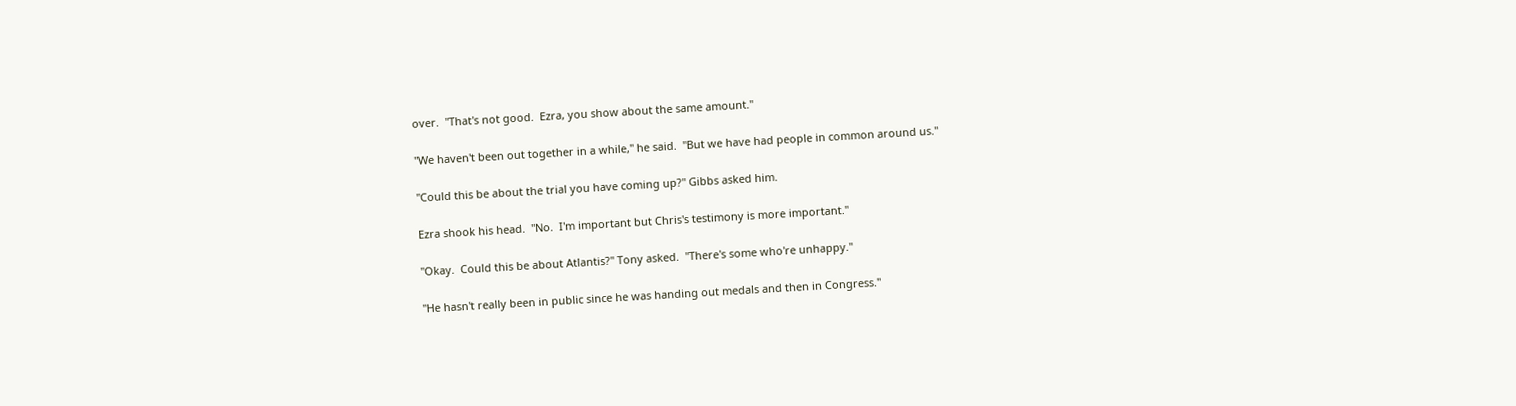over.  "That's not good.  Ezra, you show about the same amount."

"We haven't been out together in a while," he said.  "But we have had people in common around us."

"Could this be about the trial you have coming up?" Gibbs asked him.

Ezra shook his head.  "No.  I'm important but Chris's testimony is more important."

"Okay.  Could this be about Atlantis?" Tony asked.  "There's some who're unhappy."

"He hasn't really been in public since he was handing out medals and then in Congress."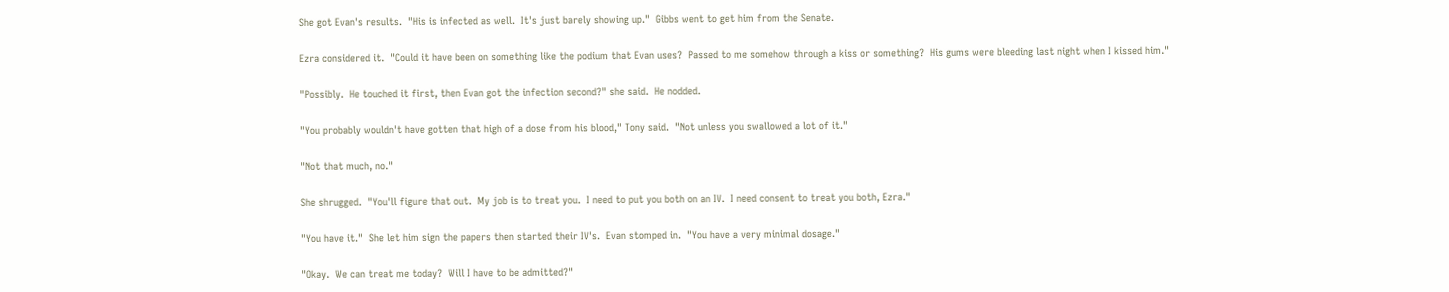She got Evan's results.  "His is infected as well.  It's just barely showing up."  Gibbs went to get him from the Senate.

Ezra considered it.  "Could it have been on something like the podium that Evan uses?  Passed to me somehow through a kiss or something?  His gums were bleeding last night when I kissed him."

"Possibly.  He touched it first, then Evan got the infection second?" she said.  He nodded.

"You probably wouldn't have gotten that high of a dose from his blood," Tony said.  "Not unless you swallowed a lot of it."

"Not that much, no."

She shrugged.  "You'll figure that out.  My job is to treat you.  I need to put you both on an IV.  I need consent to treat you both, Ezra."

"You have it."  She let him sign the papers then started their IV's.  Evan stomped in.  "You have a very minimal dosage."

"Okay.  We can treat me today?  Will I have to be admitted?"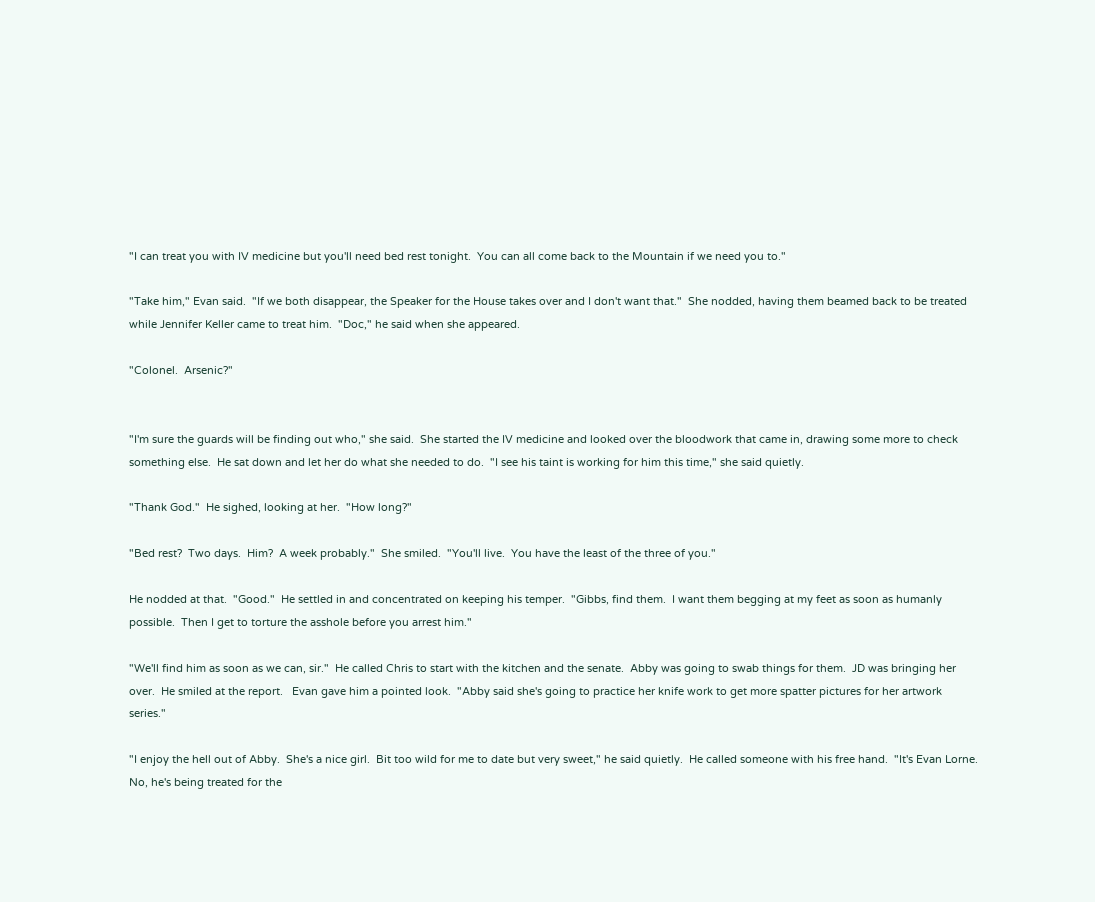"I can treat you with IV medicine but you'll need bed rest tonight.  You can all come back to the Mountain if we need you to."

"Take him," Evan said.  "If we both disappear, the Speaker for the House takes over and I don't want that."  She nodded, having them beamed back to be treated while Jennifer Keller came to treat him.  "Doc," he said when she appeared.

"Colonel.  Arsenic?"


"I'm sure the guards will be finding out who," she said.  She started the IV medicine and looked over the bloodwork that came in, drawing some more to check something else.  He sat down and let her do what she needed to do.  "I see his taint is working for him this time," she said quietly.

"Thank God."  He sighed, looking at her.  "How long?"

"Bed rest?  Two days.  Him?  A week probably."  She smiled.  "You'll live.  You have the least of the three of you."

He nodded at that.  "Good."  He settled in and concentrated on keeping his temper.  "Gibbs, find them.  I want them begging at my feet as soon as humanly possible.  Then I get to torture the asshole before you arrest him."

"We'll find him as soon as we can, sir."  He called Chris to start with the kitchen and the senate.  Abby was going to swab things for them.  JD was bringing her over.  He smiled at the report.   Evan gave him a pointed look.  "Abby said she's going to practice her knife work to get more spatter pictures for her artwork series."

"I enjoy the hell out of Abby.  She's a nice girl.  Bit too wild for me to date but very sweet," he said quietly.  He called someone with his free hand.  "It's Evan Lorne.  No, he's being treated for the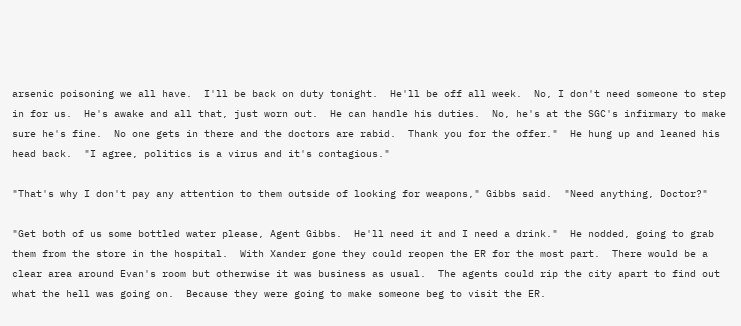arsenic poisoning we all have.  I'll be back on duty tonight.  He'll be off all week.  No, I don't need someone to step in for us.  He's awake and all that, just worn out.  He can handle his duties.  No, he's at the SGC's infirmary to make sure he's fine.  No one gets in there and the doctors are rabid.  Thank you for the offer."  He hung up and leaned his head back.  "I agree, politics is a virus and it's contagious."

"That's why I don't pay any attention to them outside of looking for weapons," Gibbs said.  "Need anything, Doctor?"

"Get both of us some bottled water please, Agent Gibbs.  He'll need it and I need a drink."  He nodded, going to grab them from the store in the hospital.  With Xander gone they could reopen the ER for the most part.  There would be a clear area around Evan's room but otherwise it was business as usual.  The agents could rip the city apart to find out what the hell was going on.  Because they were going to make someone beg to visit the ER.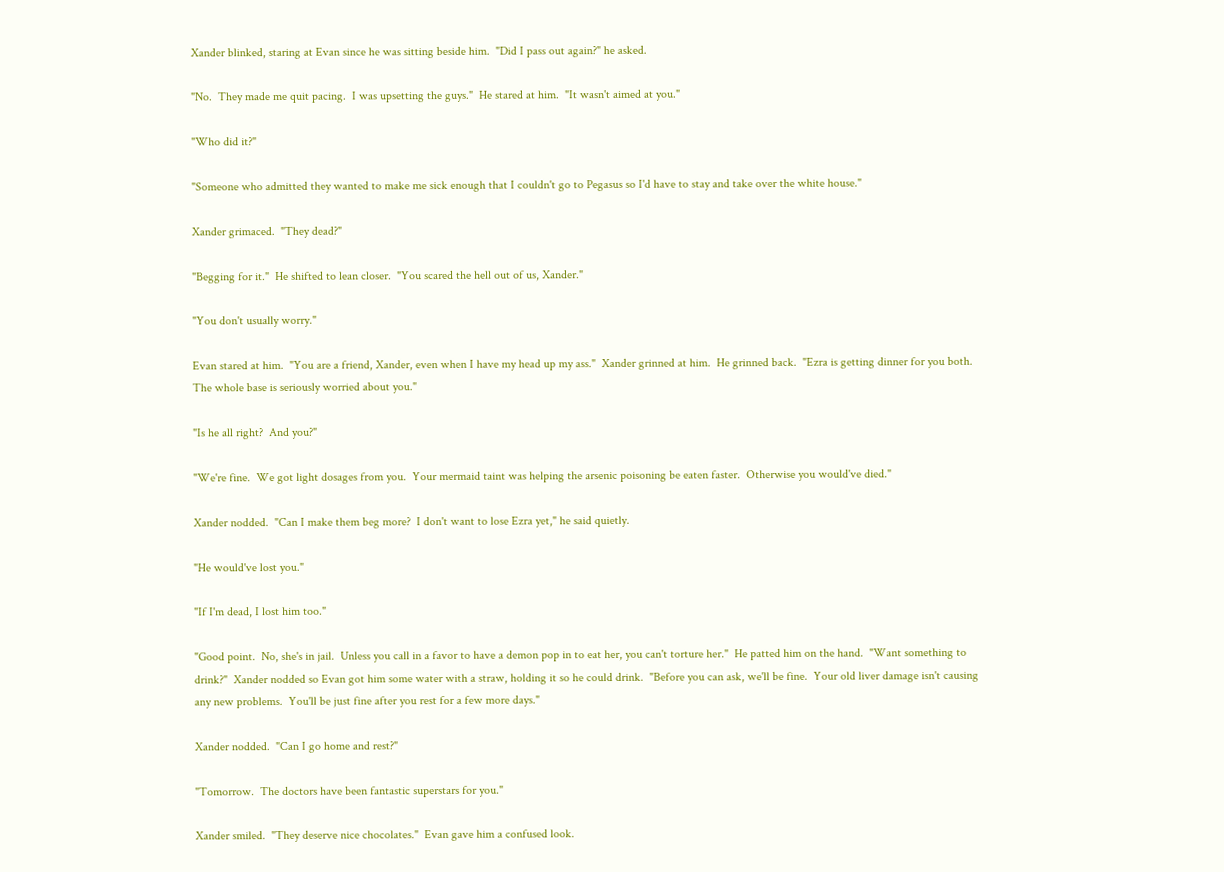Xander blinked, staring at Evan since he was sitting beside him.  "Did I pass out again?" he asked.

"No.  They made me quit pacing.  I was upsetting the guys."  He stared at him.  "It wasn't aimed at you."

"Who did it?"

"Someone who admitted they wanted to make me sick enough that I couldn't go to Pegasus so I'd have to stay and take over the white house."

Xander grimaced.  "They dead?"

"Begging for it."  He shifted to lean closer.  "You scared the hell out of us, Xander."

"You don't usually worry."

Evan stared at him.  "You are a friend, Xander, even when I have my head up my ass."  Xander grinned at him.  He grinned back.  "Ezra is getting dinner for you both.  The whole base is seriously worried about you."

"Is he all right?  And you?"

"We're fine.  We got light dosages from you.  Your mermaid taint was helping the arsenic poisoning be eaten faster.  Otherwise you would've died."

Xander nodded.  "Can I make them beg more?  I don't want to lose Ezra yet," he said quietly.

"He would've lost you."

"If I'm dead, I lost him too."

"Good point.  No, she's in jail.  Unless you call in a favor to have a demon pop in to eat her, you can't torture her."  He patted him on the hand.  "Want something to drink?"  Xander nodded so Evan got him some water with a straw, holding it so he could drink.  "Before you can ask, we'll be fine.  Your old liver damage isn't causing any new problems.  You'll be just fine after you rest for a few more days."

Xander nodded.  "Can I go home and rest?"

"Tomorrow.  The doctors have been fantastic superstars for you."

Xander smiled.  "They deserve nice chocolates."  Evan gave him a confused look.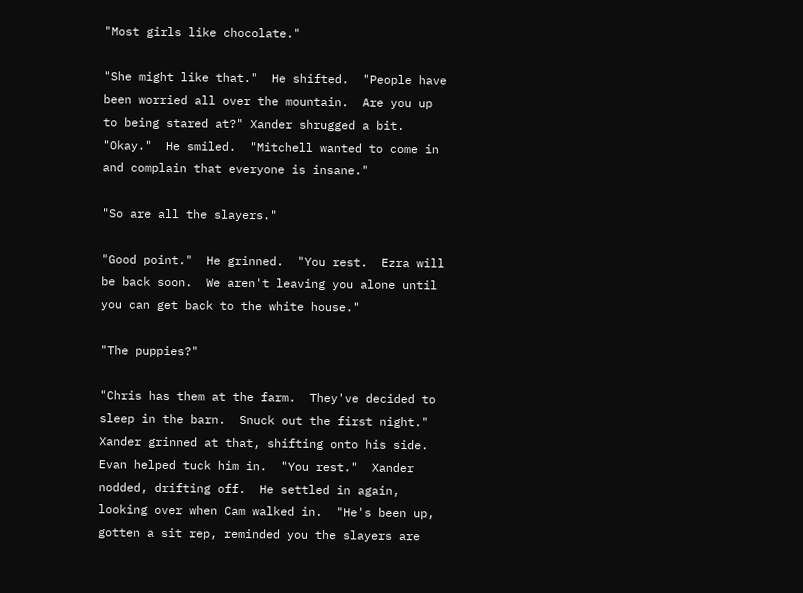"Most girls like chocolate."

"She might like that."  He shifted.  "People have been worried all over the mountain.  Are you up to being stared at?" Xander shrugged a bit.  "Okay."  He smiled.  "Mitchell wanted to come in and complain that everyone is insane."

"So are all the slayers."

"Good point."  He grinned.  "You rest.  Ezra will be back soon.  We aren't leaving you alone until you can get back to the white house."

"The puppies?"

"Chris has them at the farm.  They've decided to sleep in the barn.  Snuck out the first night."  Xander grinned at that, shifting onto his side.  Evan helped tuck him in.  "You rest."  Xander nodded, drifting off.  He settled in again, looking over when Cam walked in.  "He's been up, gotten a sit rep, reminded you the slayers are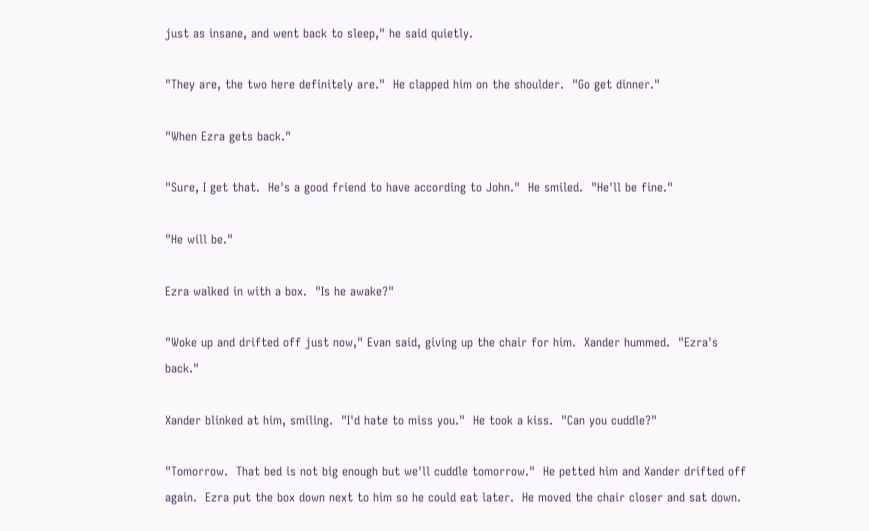just as insane, and went back to sleep," he said quietly.

"They are, the two here definitely are."  He clapped him on the shoulder.  "Go get dinner."

"When Ezra gets back."

"Sure, I get that.  He's a good friend to have according to John."  He smiled.  "He'll be fine."

"He will be."

Ezra walked in with a box.  "Is he awake?"

"Woke up and drifted off just now," Evan said, giving up the chair for him.  Xander hummed.  "Ezra's back."

Xander blinked at him, smiling.  "I'd hate to miss you."  He took a kiss.  "Can you cuddle?"

"Tomorrow.  That bed is not big enough but we'll cuddle tomorrow."  He petted him and Xander drifted off again.  Ezra put the box down next to him so he could eat later.  He moved the chair closer and sat down.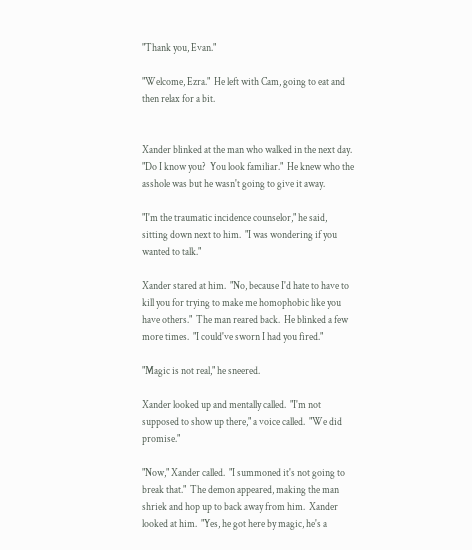"Thank you, Evan."

"Welcome, Ezra."  He left with Cam, going to eat and then relax for a bit.


Xander blinked at the man who walked in the next day.  "Do I know you?  You look familiar."  He knew who the asshole was but he wasn't going to give it away.

"I'm the traumatic incidence counselor," he said, sitting down next to him.  "I was wondering if you wanted to talk."

Xander stared at him.  "No, because I'd hate to have to kill you for trying to make me homophobic like you have others."  The man reared back.  He blinked a few more times.  "I could've sworn I had you fired."

"Magic is not real," he sneered.

Xander looked up and mentally called.  "I'm not supposed to show up there," a voice called.  "We did promise."

"Now," Xander called.  "I summoned it's not going to break that."  The demon appeared, making the man shriek and hop up to back away from him.  Xander looked at him.  "Yes, he got here by magic, he's a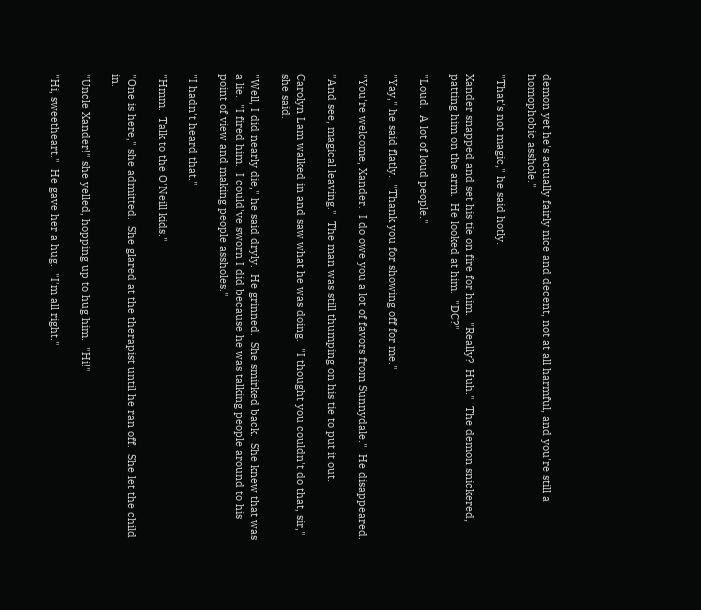demon yet he's actually fairly nice and decent, not at all harmful, and you're still a homophobic asshole."

"That's not magic," he said hotly.

Xander snapped and set his tie on fire for him.  "Really?  Huh."  The demon snickered, patting him on the arm.  He looked at him.  "DC?"

"Loud.  A lot of loud people."

"Yay," he said flatly.  "Thank you for showing off for me."

"You're welcome, Xander.  I do owe you a lot of favors from Sunnydale."  He disappeared.

"And see, magical leaving."  The man was still thumping on his tie to put it out.

Carolyn Lam walked in and saw what he was doing.  "I thought you couldn't do that, sir," she said.

"Well, I did nearly die," he said dryly.  He grinned.  She smirked back.  She knew that was a lie.  "I fired him.  I could've sworn I did because he was talking people around to his point of view and making people assholes."

"I hadn't heard that."

"Hmm.  Talk to the O'Neill kids."

"One is here," she admitted.  She glared at the therapist until he ran off.  She let the child in.

"Uncle Xander!" she yelled, hopping up to hug him.  "Hi!"

"Hi, sweetheart."  He gave her a hug.  "I'm all right."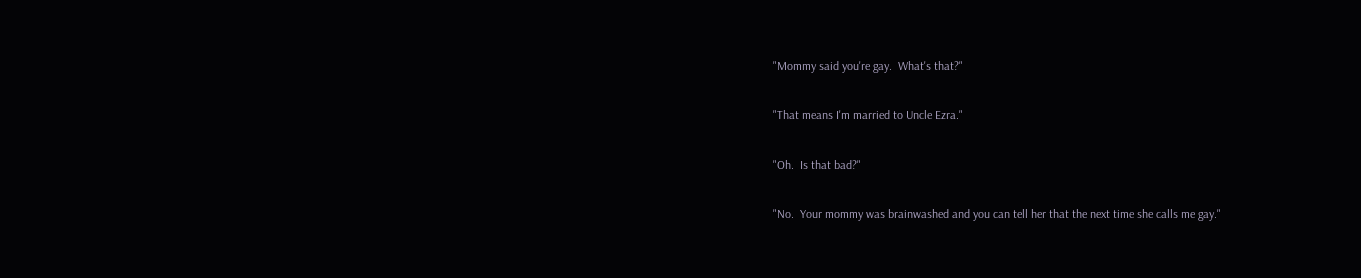"Mommy said you're gay.  What's that?"

"That means I'm married to Uncle Ezra."

"Oh.  Is that bad?"

"No.  Your mommy was brainwashed and you can tell her that the next time she calls me gay."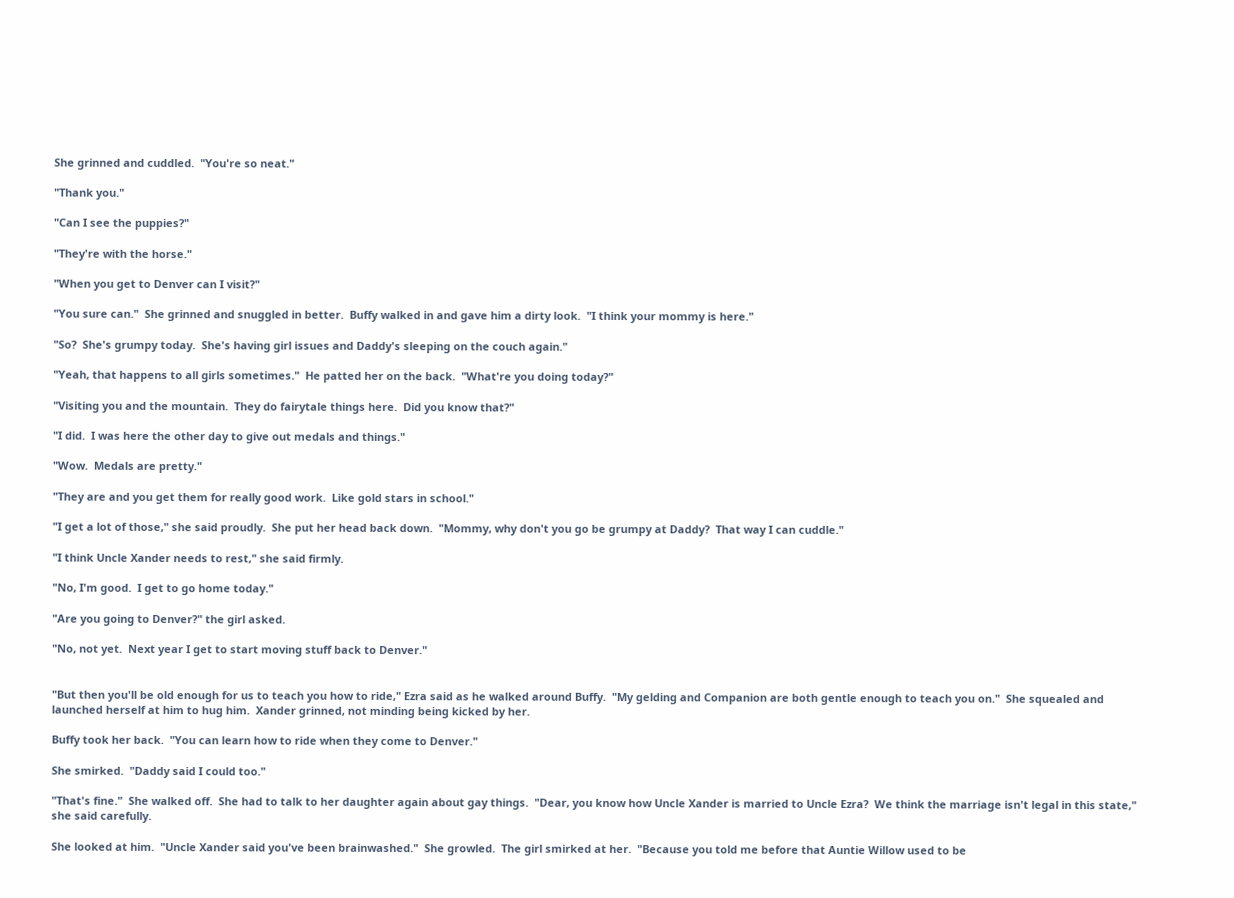She grinned and cuddled.  "You're so neat."

"Thank you."

"Can I see the puppies?"

"They're with the horse."

"When you get to Denver can I visit?"

"You sure can."  She grinned and snuggled in better.  Buffy walked in and gave him a dirty look.  "I think your mommy is here."

"So?  She's grumpy today.  She's having girl issues and Daddy's sleeping on the couch again."

"Yeah, that happens to all girls sometimes."  He patted her on the back.  "What're you doing today?"

"Visiting you and the mountain.  They do fairytale things here.  Did you know that?"

"I did.  I was here the other day to give out medals and things."

"Wow.  Medals are pretty."

"They are and you get them for really good work.  Like gold stars in school."

"I get a lot of those," she said proudly.  She put her head back down.  "Mommy, why don't you go be grumpy at Daddy?  That way I can cuddle."

"I think Uncle Xander needs to rest," she said firmly.

"No, I'm good.  I get to go home today."

"Are you going to Denver?" the girl asked.

"No, not yet.  Next year I get to start moving stuff back to Denver."


"But then you'll be old enough for us to teach you how to ride," Ezra said as he walked around Buffy.  "My gelding and Companion are both gentle enough to teach you on."  She squealed and launched herself at him to hug him.  Xander grinned, not minding being kicked by her.

Buffy took her back.  "You can learn how to ride when they come to Denver."

She smirked.  "Daddy said I could too."

"That's fine."  She walked off.  She had to talk to her daughter again about gay things.  "Dear, you know how Uncle Xander is married to Uncle Ezra?  We think the marriage isn't legal in this state," she said carefully.

She looked at him.  "Uncle Xander said you've been brainwashed."  She growled.  The girl smirked at her.  "Because you told me before that Auntie Willow used to be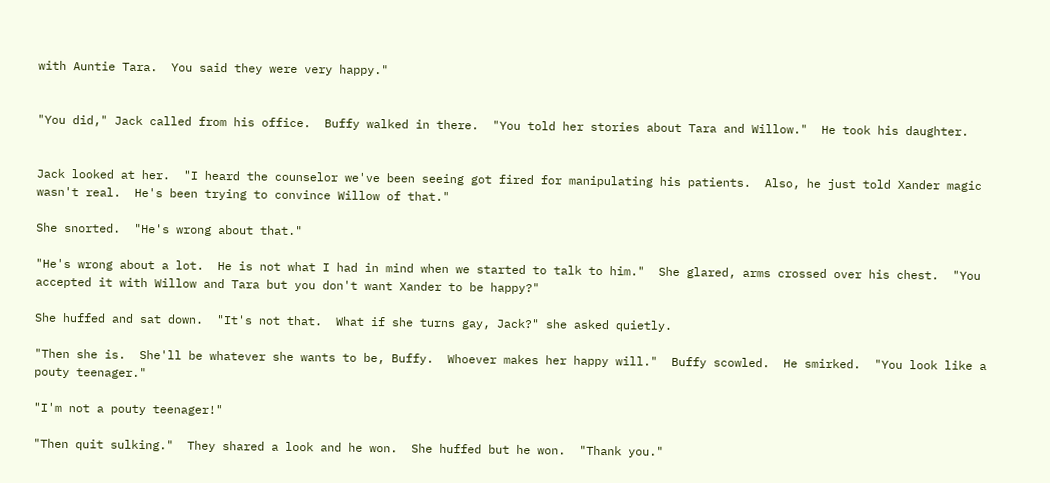with Auntie Tara.  You said they were very happy."


"You did," Jack called from his office.  Buffy walked in there.  "You told her stories about Tara and Willow."  He took his daughter.


Jack looked at her.  "I heard the counselor we've been seeing got fired for manipulating his patients.  Also, he just told Xander magic wasn't real.  He's been trying to convince Willow of that."

She snorted.  "He's wrong about that."

"He's wrong about a lot.  He is not what I had in mind when we started to talk to him."  She glared, arms crossed over his chest.  "You accepted it with Willow and Tara but you don't want Xander to be happy?"

She huffed and sat down.  "It's not that.  What if she turns gay, Jack?" she asked quietly.

"Then she is.  She'll be whatever she wants to be, Buffy.  Whoever makes her happy will."  Buffy scowled.  He smirked.  "You look like a pouty teenager."

"I'm not a pouty teenager!"

"Then quit sulking."  They shared a look and he won.  She huffed but he won.  "Thank you."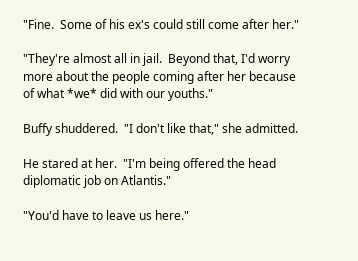"Fine.  Some of his ex's could still come after her."

"They're almost all in jail.  Beyond that, I'd worry more about the people coming after her because of what *we* did with our youths."

Buffy shuddered.  "I don't like that," she admitted.

He stared at her.  "I'm being offered the head diplomatic job on Atlantis."

"You'd have to leave us here."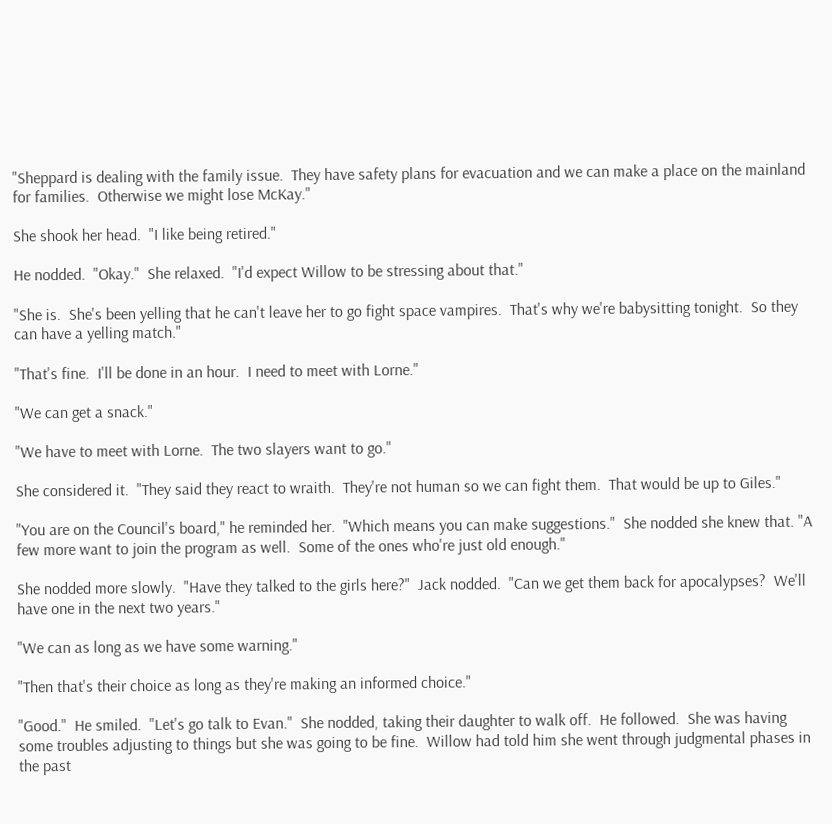"Sheppard is dealing with the family issue.  They have safety plans for evacuation and we can make a place on the mainland for families.  Otherwise we might lose McKay."

She shook her head.  "I like being retired."

He nodded.  "Okay."  She relaxed.  "I'd expect Willow to be stressing about that."

"She is.  She's been yelling that he can't leave her to go fight space vampires.  That's why we're babysitting tonight.  So they can have a yelling match."

"That's fine.  I'll be done in an hour.  I need to meet with Lorne."

"We can get a snack."

"We have to meet with Lorne.  The two slayers want to go."

She considered it.  "They said they react to wraith.  They're not human so we can fight them.  That would be up to Giles."

"You are on the Council's board," he reminded her.  "Which means you can make suggestions."  She nodded she knew that. "A few more want to join the program as well.  Some of the ones who're just old enough."

She nodded more slowly.  "Have they talked to the girls here?"  Jack nodded.  "Can we get them back for apocalypses?  We'll have one in the next two years."

"We can as long as we have some warning."

"Then that's their choice as long as they're making an informed choice."

"Good."  He smiled.  "Let's go talk to Evan."  She nodded, taking their daughter to walk off.  He followed.  She was having some troubles adjusting to things but she was going to be fine.  Willow had told him she went through judgmental phases in the past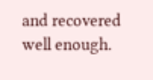and recovered well enough.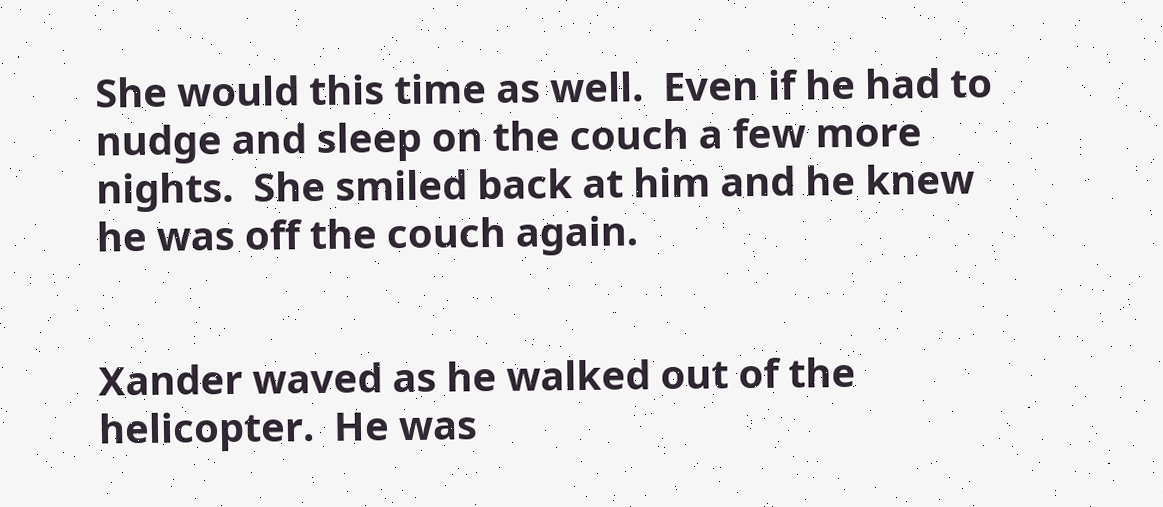She would this time as well.  Even if he had to nudge and sleep on the couch a few more nights.  She smiled back at him and he knew he was off the couch again.


Xander waved as he walked out of the helicopter.  He was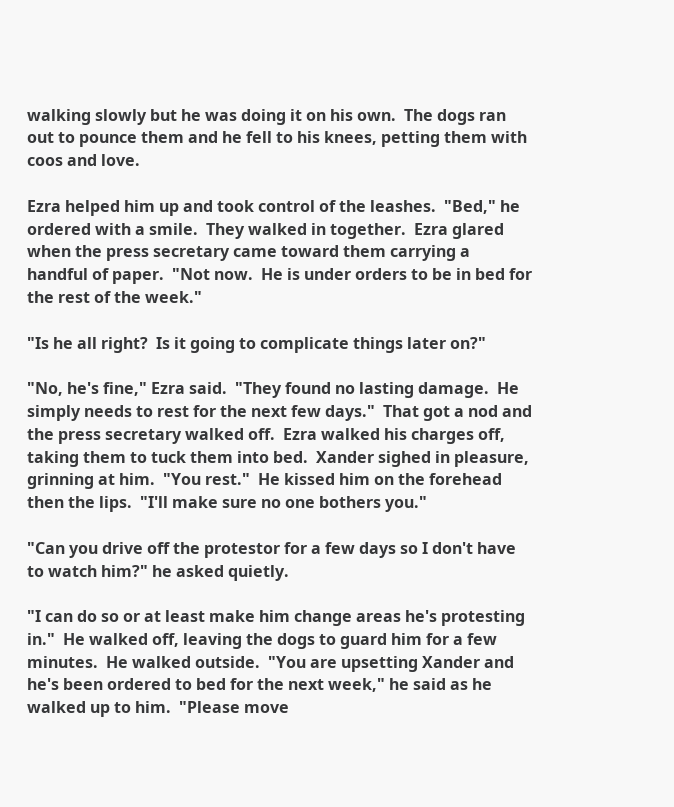walking slowly but he was doing it on his own.  The dogs ran out to pounce them and he fell to his knees, petting them with coos and love.

Ezra helped him up and took control of the leashes.  "Bed," he ordered with a smile.  They walked in together.  Ezra glared when the press secretary came toward them carrying a handful of paper.  "Not now.  He is under orders to be in bed for the rest of the week."

"Is he all right?  Is it going to complicate things later on?"

"No, he's fine," Ezra said.  "They found no lasting damage.  He simply needs to rest for the next few days."  That got a nod and the press secretary walked off.  Ezra walked his charges off, taking them to tuck them into bed.  Xander sighed in pleasure, grinning at him.  "You rest."  He kissed him on the forehead then the lips.  "I'll make sure no one bothers you."

"Can you drive off the protestor for a few days so I don't have to watch him?" he asked quietly.

"I can do so or at least make him change areas he's protesting in."  He walked off, leaving the dogs to guard him for a few minutes.  He walked outside.  "You are upsetting Xander and he's been ordered to bed for the next week," he said as he walked up to him.  "Please move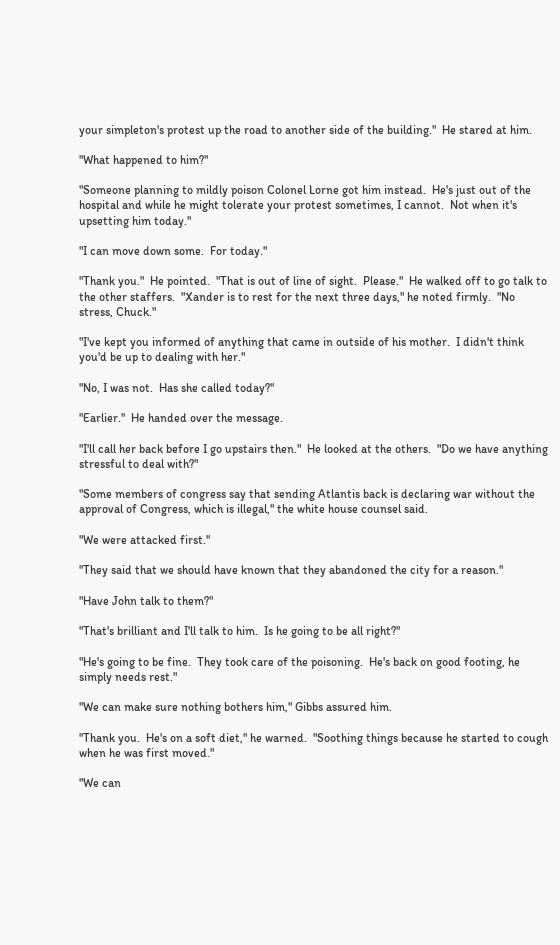your simpleton's protest up the road to another side of the building."  He stared at him.

"What happened to him?"

"Someone planning to mildly poison Colonel Lorne got him instead.  He's just out of the hospital and while he might tolerate your protest sometimes, I cannot.  Not when it's upsetting him today."

"I can move down some.  For today."

"Thank you."  He pointed.  "That is out of line of sight.  Please."  He walked off to go talk to the other staffers.  "Xander is to rest for the next three days," he noted firmly.  "No stress, Chuck."

"I've kept you informed of anything that came in outside of his mother.  I didn't think you'd be up to dealing with her."

"No, I was not.  Has she called today?"

"Earlier."  He handed over the message.

"I'll call her back before I go upstairs then."  He looked at the others.  "Do we have anything stressful to deal with?"

"Some members of congress say that sending Atlantis back is declaring war without the approval of Congress, which is illegal," the white house counsel said.

"We were attacked first."

"They said that we should have known that they abandoned the city for a reason."

"Have John talk to them?"

"That's brilliant and I'll talk to him.  Is he going to be all right?"

"He's going to be fine.  They took care of the poisoning.  He's back on good footing, he simply needs rest."

"We can make sure nothing bothers him," Gibbs assured him.

"Thank you.  He's on a soft diet," he warned.  "Soothing things because he started to cough when he was first moved."

"We can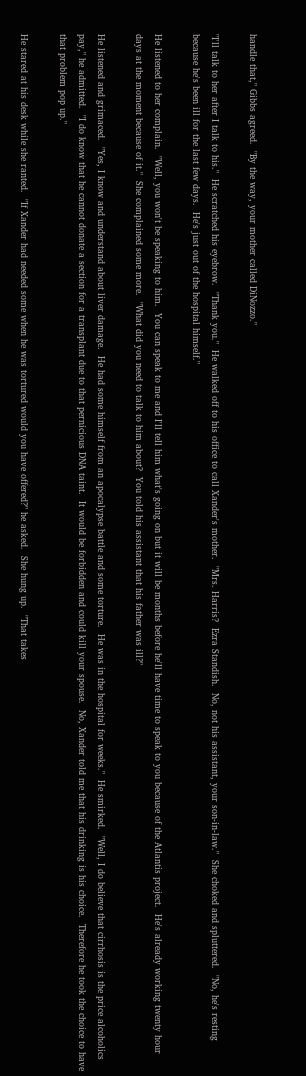handle that," Gibbs agreed.  "By the way, your mother called DiNozzo."

"I'll talk to her after I talk to his."  He scratched his eyebrow.  "Thank you."  He walked off to his office to call Xander's mother.  "Mrs. Harris?  Ezra Standish.  No, not his assistant, your son-in-law."  She choked and spluttered.  "No, he's resting because he's been ill for the last few days.  He's just out of the hospital himself."

He listened to her complain.  "Well, you won't be speaking to him.  You can speak to me and I'll tell him what's going on but it will be months before he'll have time to speak to you because of the Atlantis project.  He's already working twenty hour days at the moment because of it."  She complained some more.  "What did you need to talk to him about?  You told his assistant that his father was ill?"

He listened and grimaced.  "Yes, I know and understand about liver damage.  He had some himself from an apocalypse battle and some torture.  He was in the hospital for weeks."  He smirked.  "Well, I do believe that cirrhosis is the price alcoholics pay," he admitted.  "I do know that he cannot donate a section for a transplant due to that pernicious DNA taint.  It would be forbidden and could kill your spouse.  No, Xander told me that his drinking is his choice.  Therefore he took the choice to have that problem pop up."

He stared at his desk while she ranted.  "If Xander had needed some when he was tortured would you have offered?" he asked.  She hung up.  "That takes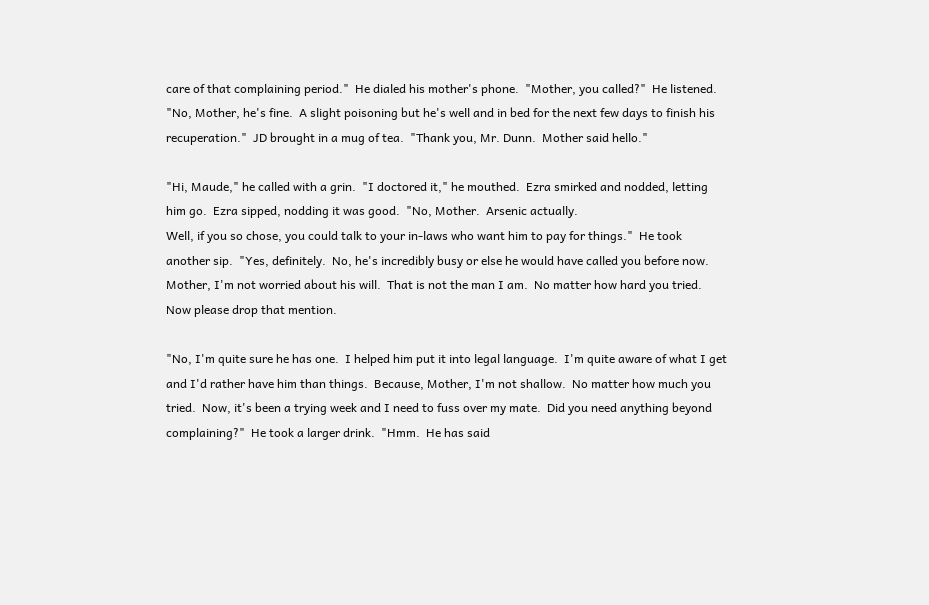care of that complaining period."  He dialed his mother's phone.  "Mother, you called?"  He listened.  "No, Mother, he's fine.  A slight poisoning but he's well and in bed for the next few days to finish his recuperation."  JD brought in a mug of tea.  "Thank you, Mr. Dunn.  Mother said hello."

"Hi, Maude," he called with a grin.  "I doctored it," he mouthed.  Ezra smirked and nodded, letting him go.  Ezra sipped, nodding it was good.  "No, Mother.  Arsenic actually.
Well, if you so chose, you could talk to your in-laws who want him to pay for things."  He took another sip.  "Yes, definitely.  No, he's incredibly busy or else he would have called you before now.  Mother, I'm not worried about his will.  That is not the man I am.  No matter how hard you tried.  Now please drop that mention.

"No, I'm quite sure he has one.  I helped him put it into legal language.  I'm quite aware of what I get and I'd rather have him than things.  Because, Mother, I'm not shallow.  No matter how much you tried.  Now, it's been a trying week and I need to fuss over my mate.  Did you need anything beyond complaining?"  He took a larger drink.  "Hmm.  He has said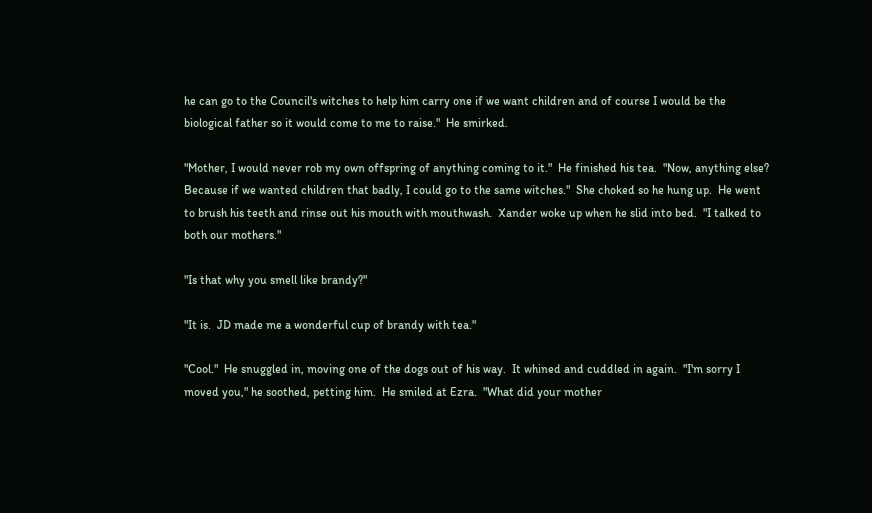he can go to the Council's witches to help him carry one if we want children and of course I would be the biological father so it would come to me to raise."  He smirked.

"Mother, I would never rob my own offspring of anything coming to it."  He finished his tea.  "Now, anything else?  Because if we wanted children that badly, I could go to the same witches."  She choked so he hung up.  He went to brush his teeth and rinse out his mouth with mouthwash.  Xander woke up when he slid into bed.  "I talked to both our mothers."

"Is that why you smell like brandy?"

"It is.  JD made me a wonderful cup of brandy with tea."

"Cool."  He snuggled in, moving one of the dogs out of his way.  It whined and cuddled in again.  "I'm sorry I moved you," he soothed, petting him.  He smiled at Ezra.  "What did your mother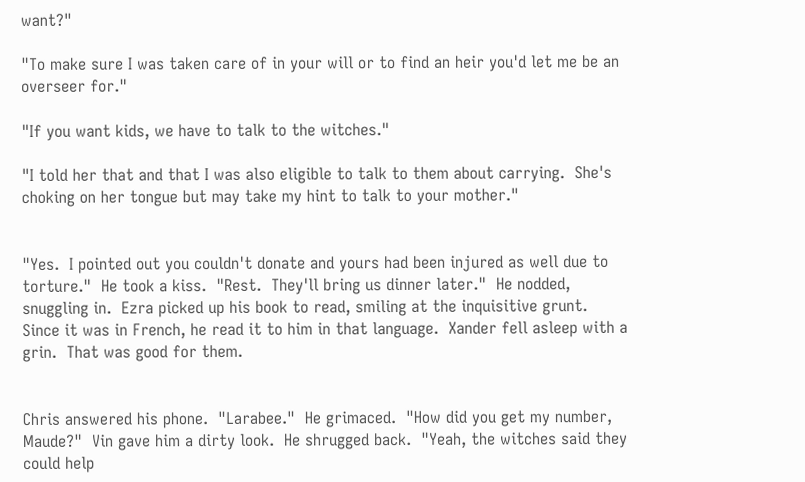want?"

"To make sure I was taken care of in your will or to find an heir you'd let me be an overseer for."

"If you want kids, we have to talk to the witches."

"I told her that and that I was also eligible to talk to them about carrying.  She's choking on her tongue but may take my hint to talk to your mother."


"Yes.  I pointed out you couldn't donate and yours had been injured as well due to torture."  He took a kiss.  "Rest.  They'll bring us dinner later."  He nodded, snuggling in.  Ezra picked up his book to read, smiling at the inquisitive grunt.  Since it was in French, he read it to him in that language.  Xander fell asleep with a grin.  That was good for them.


Chris answered his phone.  "Larabee."  He grimaced.  "How did you get my number, Maude?"  Vin gave him a dirty look.  He shrugged back.  "Yeah, the witches said they could help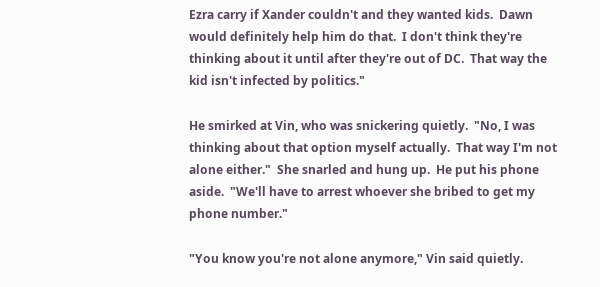Ezra carry if Xander couldn't and they wanted kids.  Dawn would definitely help him do that.  I don't think they're thinking about it until after they're out of DC.  That way the kid isn't infected by politics."

He smirked at Vin, who was snickering quietly.  "No, I was thinking about that option myself actually.  That way I'm not alone either."  She snarled and hung up.  He put his phone aside.  "We'll have to arrest whoever she bribed to get my phone number."

"You know you're not alone anymore," Vin said quietly.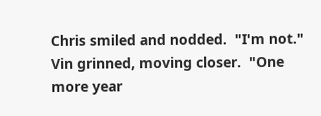Chris smiled and nodded.  "I'm not."  Vin grinned, moving closer.  "One more year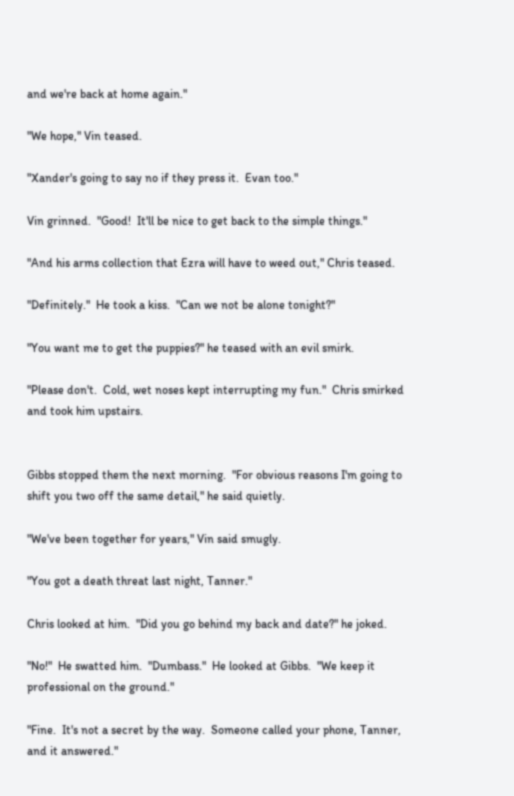and we're back at home again."

"We hope," Vin teased.

"Xander's going to say no if they press it.  Evan too."

Vin grinned.  "Good!  It'll be nice to get back to the simple things."

"And his arms collection that Ezra will have to weed out," Chris teased.

"Definitely."  He took a kiss.  "Can we not be alone tonight?"

"You want me to get the puppies?" he teased with an evil smirk.

"Please don't.  Cold, wet noses kept interrupting my fun."  Chris smirked and took him upstairs.


Gibbs stopped them the next morning.  "For obvious reasons I'm going to shift you two off the same detail," he said quietly.

"We've been together for years," Vin said smugly.

"You got a death threat last night, Tanner."

Chris looked at him.  "Did you go behind my back and date?" he joked.

"No!"  He swatted him.  "Dumbass."  He looked at Gibbs.  "We keep it professional on the ground."

"Fine.  It's not a secret by the way.  Someone called your phone, Tanner, and it answered."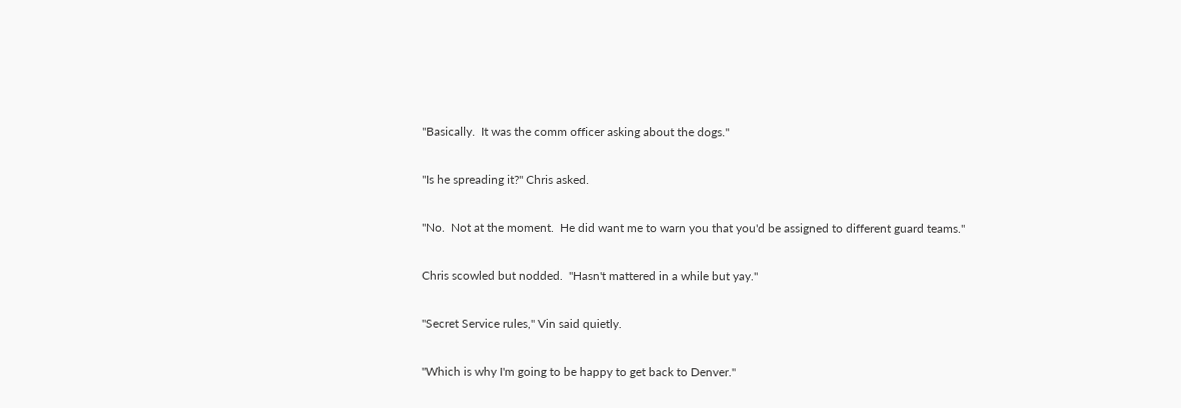"Basically.  It was the comm officer asking about the dogs."

"Is he spreading it?" Chris asked.

"No.  Not at the moment.  He did want me to warn you that you'd be assigned to different guard teams."

Chris scowled but nodded.  "Hasn't mattered in a while but yay."

"Secret Service rules," Vin said quietly.

"Which is why I'm going to be happy to get back to Denver."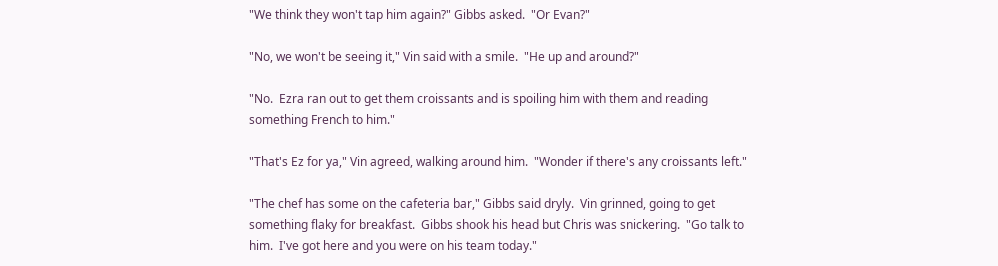"We think they won't tap him again?" Gibbs asked.  "Or Evan?"

"No, we won't be seeing it," Vin said with a smile.  "He up and around?"

"No.  Ezra ran out to get them croissants and is spoiling him with them and reading something French to him."

"That's Ez for ya," Vin agreed, walking around him.  "Wonder if there's any croissants left."

"The chef has some on the cafeteria bar," Gibbs said dryly.  Vin grinned, going to get something flaky for breakfast.  Gibbs shook his head but Chris was snickering.  "Go talk to him.  I've got here and you were on his team today."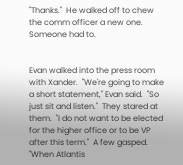"Thanks."  He walked off to chew the comm officer a new one.  Someone had to.


Evan walked into the press room with Xander.  "We're going to make a short statement," Evan said.  "So just sit and listen."  They stared at them.  "I do not want to be elected for the higher office or to be VP after this term."  A few gasped.  "When Atlantis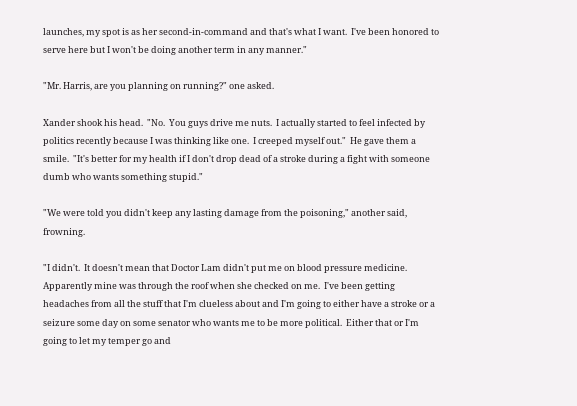launches, my spot is as her second-in-command and that's what I want.  I've been honored to serve here but I won't be doing another term in any manner."

"Mr. Harris, are you planning on running?" one asked.

Xander shook his head.  "No.  You guys drive me nuts.  I actually started to feel infected by politics recently because I was thinking like one.  I creeped myself out."  He gave them a smile.  "It's better for my health if I don't drop dead of a stroke during a fight with someone dumb who wants something stupid."

"We were told you didn't keep any lasting damage from the poisoning," another said, frowning.

"I didn't.  It doesn't mean that Doctor Lam didn't put me on blood pressure medicine.  Apparently mine was through the roof when she checked on me.  I've been getting headaches from all the stuff that I'm clueless about and I'm going to either have a stroke or a seizure some day on some senator who wants me to be more political.  Either that or I'm going to let my temper go and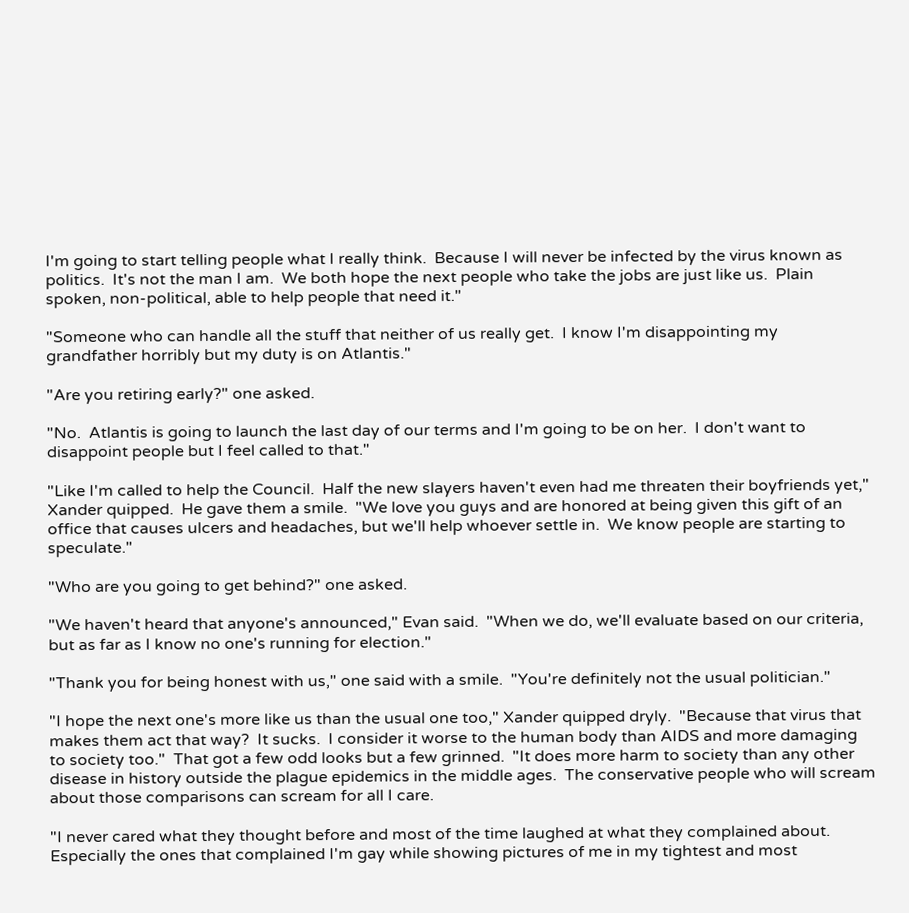I'm going to start telling people what I really think.  Because I will never be infected by the virus known as politics.  It's not the man I am.  We both hope the next people who take the jobs are just like us.  Plain spoken, non-political, able to help people that need it."

"Someone who can handle all the stuff that neither of us really get.  I know I'm disappointing my grandfather horribly but my duty is on Atlantis."

"Are you retiring early?" one asked.

"No.  Atlantis is going to launch the last day of our terms and I'm going to be on her.  I don't want to disappoint people but I feel called to that."

"Like I'm called to help the Council.  Half the new slayers haven't even had me threaten their boyfriends yet," Xander quipped.  He gave them a smile.  "We love you guys and are honored at being given this gift of an office that causes ulcers and headaches, but we'll help whoever settle in.  We know people are starting to speculate."

"Who are you going to get behind?" one asked.

"We haven't heard that anyone's announced," Evan said.  "When we do, we'll evaluate based on our criteria, but as far as I know no one's running for election."

"Thank you for being honest with us," one said with a smile.  "You're definitely not the usual politician."

"I hope the next one's more like us than the usual one too," Xander quipped dryly.  "Because that virus that makes them act that way?  It sucks.  I consider it worse to the human body than AIDS and more damaging to society too."  That got a few odd looks but a few grinned.  "It does more harm to society than any other disease in history outside the plague epidemics in the middle ages.  The conservative people who will scream about those comparisons can scream for all I care.

"I never cared what they thought before and most of the time laughed at what they complained about.  Especially the ones that complained I'm gay while showing pictures of me in my tightest and most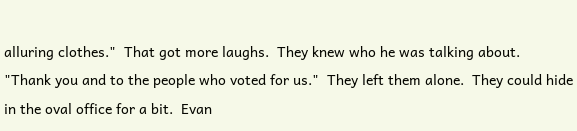alluring clothes."  That got more laughs.  They knew who he was talking about.  "Thank you and to the people who voted for us."  They left them alone.  They could hide in the oval office for a bit.  Evan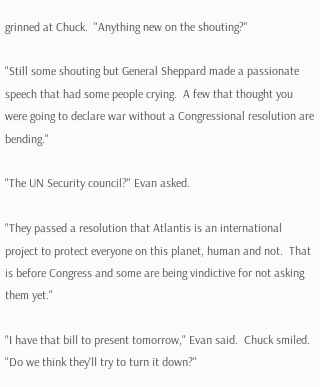grinned at Chuck.  "Anything new on the shouting?"

"Still some shouting but General Sheppard made a passionate speech that had some people crying.  A few that thought you were going to declare war without a Congressional resolution are bending."

"The UN Security council?" Evan asked.

"They passed a resolution that Atlantis is an international project to protect everyone on this planet, human and not.  That is before Congress and some are being vindictive for not asking them yet."

"I have that bill to present tomorrow," Evan said.  Chuck smiled.  "Do we think they'll try to turn it down?"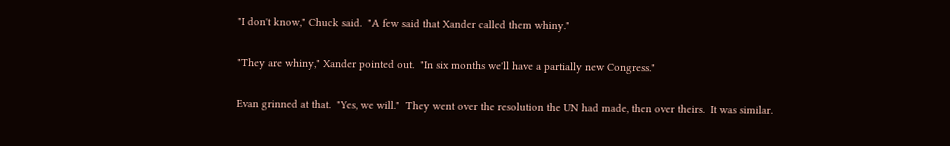"I don't know," Chuck said.  "A few said that Xander called them whiny."

"They are whiny," Xander pointed out.  "In six months we'll have a partially new Congress."

Evan grinned at that.  "Yes, we will."  They went over the resolution the UN had made, then over theirs.  It was similar.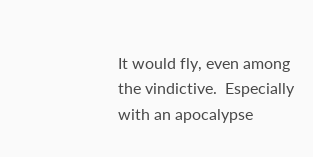It would fly, even among the vindictive.  Especially with an apocalypse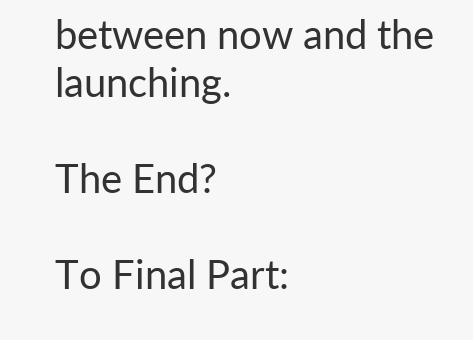between now and the launching.

The End?

To Final Part: